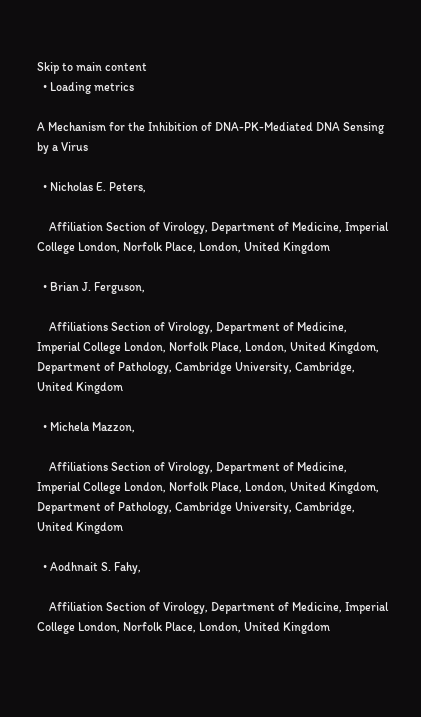Skip to main content
  • Loading metrics

A Mechanism for the Inhibition of DNA-PK-Mediated DNA Sensing by a Virus

  • Nicholas E. Peters,

    Affiliation Section of Virology, Department of Medicine, Imperial College London, Norfolk Place, London, United Kingdom

  • Brian J. Ferguson,

    Affiliations Section of Virology, Department of Medicine, Imperial College London, Norfolk Place, London, United Kingdom, Department of Pathology, Cambridge University, Cambridge, United Kingdom

  • Michela Mazzon,

    Affiliations Section of Virology, Department of Medicine, Imperial College London, Norfolk Place, London, United Kingdom, Department of Pathology, Cambridge University, Cambridge, United Kingdom

  • Aodhnait S. Fahy,

    Affiliation Section of Virology, Department of Medicine, Imperial College London, Norfolk Place, London, United Kingdom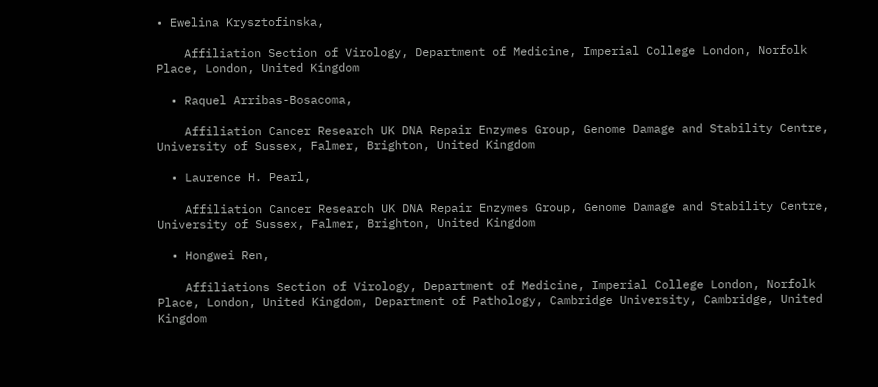• Ewelina Krysztofinska,

    Affiliation Section of Virology, Department of Medicine, Imperial College London, Norfolk Place, London, United Kingdom

  • Raquel Arribas-Bosacoma,

    Affiliation Cancer Research UK DNA Repair Enzymes Group, Genome Damage and Stability Centre, University of Sussex, Falmer, Brighton, United Kingdom

  • Laurence H. Pearl,

    Affiliation Cancer Research UK DNA Repair Enzymes Group, Genome Damage and Stability Centre, University of Sussex, Falmer, Brighton, United Kingdom

  • Hongwei Ren,

    Affiliations Section of Virology, Department of Medicine, Imperial College London, Norfolk Place, London, United Kingdom, Department of Pathology, Cambridge University, Cambridge, United Kingdom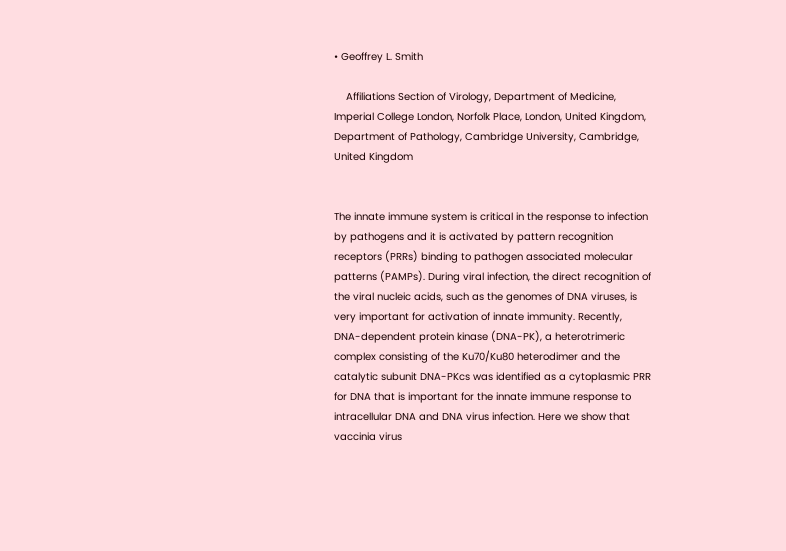• Geoffrey L. Smith

    Affiliations Section of Virology, Department of Medicine, Imperial College London, Norfolk Place, London, United Kingdom, Department of Pathology, Cambridge University, Cambridge, United Kingdom


The innate immune system is critical in the response to infection by pathogens and it is activated by pattern recognition receptors (PRRs) binding to pathogen associated molecular patterns (PAMPs). During viral infection, the direct recognition of the viral nucleic acids, such as the genomes of DNA viruses, is very important for activation of innate immunity. Recently, DNA-dependent protein kinase (DNA-PK), a heterotrimeric complex consisting of the Ku70/Ku80 heterodimer and the catalytic subunit DNA-PKcs was identified as a cytoplasmic PRR for DNA that is important for the innate immune response to intracellular DNA and DNA virus infection. Here we show that vaccinia virus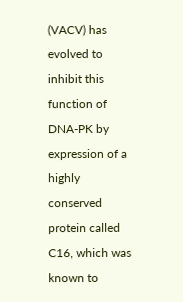(VACV) has evolved to inhibit this function of DNA-PK by expression of a highly conserved protein called C16, which was known to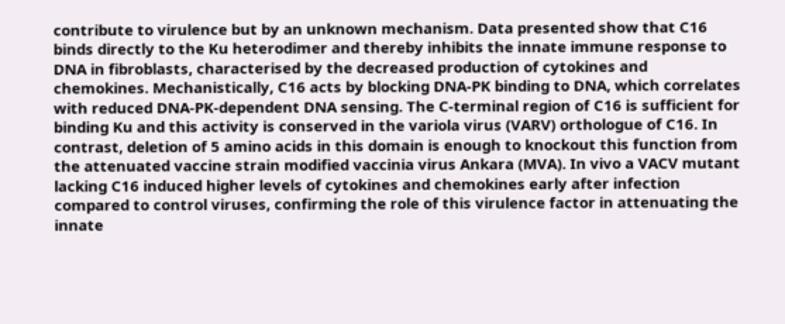contribute to virulence but by an unknown mechanism. Data presented show that C16 binds directly to the Ku heterodimer and thereby inhibits the innate immune response to DNA in fibroblasts, characterised by the decreased production of cytokines and chemokines. Mechanistically, C16 acts by blocking DNA-PK binding to DNA, which correlates with reduced DNA-PK-dependent DNA sensing. The C-terminal region of C16 is sufficient for binding Ku and this activity is conserved in the variola virus (VARV) orthologue of C16. In contrast, deletion of 5 amino acids in this domain is enough to knockout this function from the attenuated vaccine strain modified vaccinia virus Ankara (MVA). In vivo a VACV mutant lacking C16 induced higher levels of cytokines and chemokines early after infection compared to control viruses, confirming the role of this virulence factor in attenuating the innate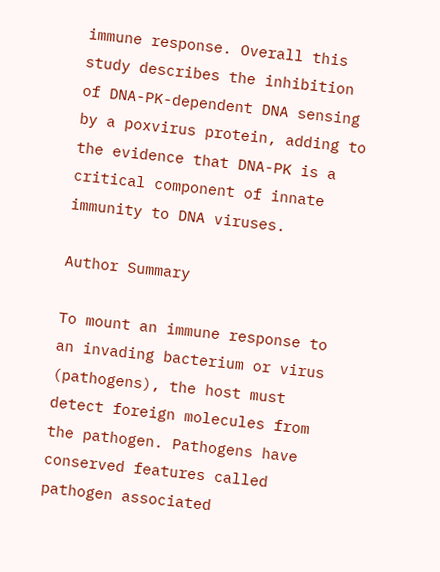immune response. Overall this study describes the inhibition of DNA-PK-dependent DNA sensing by a poxvirus protein, adding to the evidence that DNA-PK is a critical component of innate immunity to DNA viruses.

Author Summary

To mount an immune response to an invading bacterium or virus (pathogens), the host must detect foreign molecules from the pathogen. Pathogens have conserved features called pathogen associated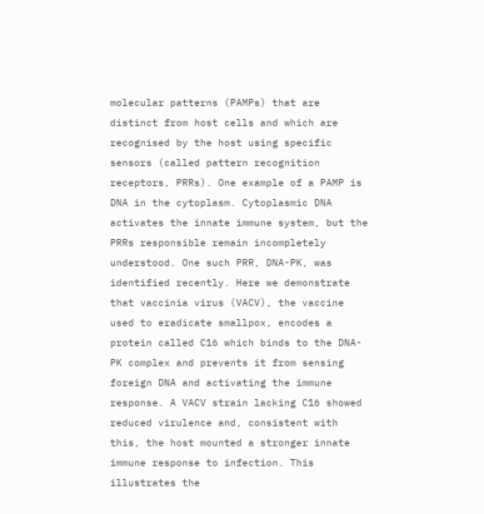molecular patterns (PAMPs) that are distinct from host cells and which are recognised by the host using specific sensors (called pattern recognition receptors, PRRs). One example of a PAMP is DNA in the cytoplasm. Cytoplasmic DNA activates the innate immune system, but the PRRs responsible remain incompletely understood. One such PRR, DNA-PK, was identified recently. Here we demonstrate that vaccinia virus (VACV), the vaccine used to eradicate smallpox, encodes a protein called C16 which binds to the DNA-PK complex and prevents it from sensing foreign DNA and activating the immune response. A VACV strain lacking C16 showed reduced virulence and, consistent with this, the host mounted a stronger innate immune response to infection. This illustrates the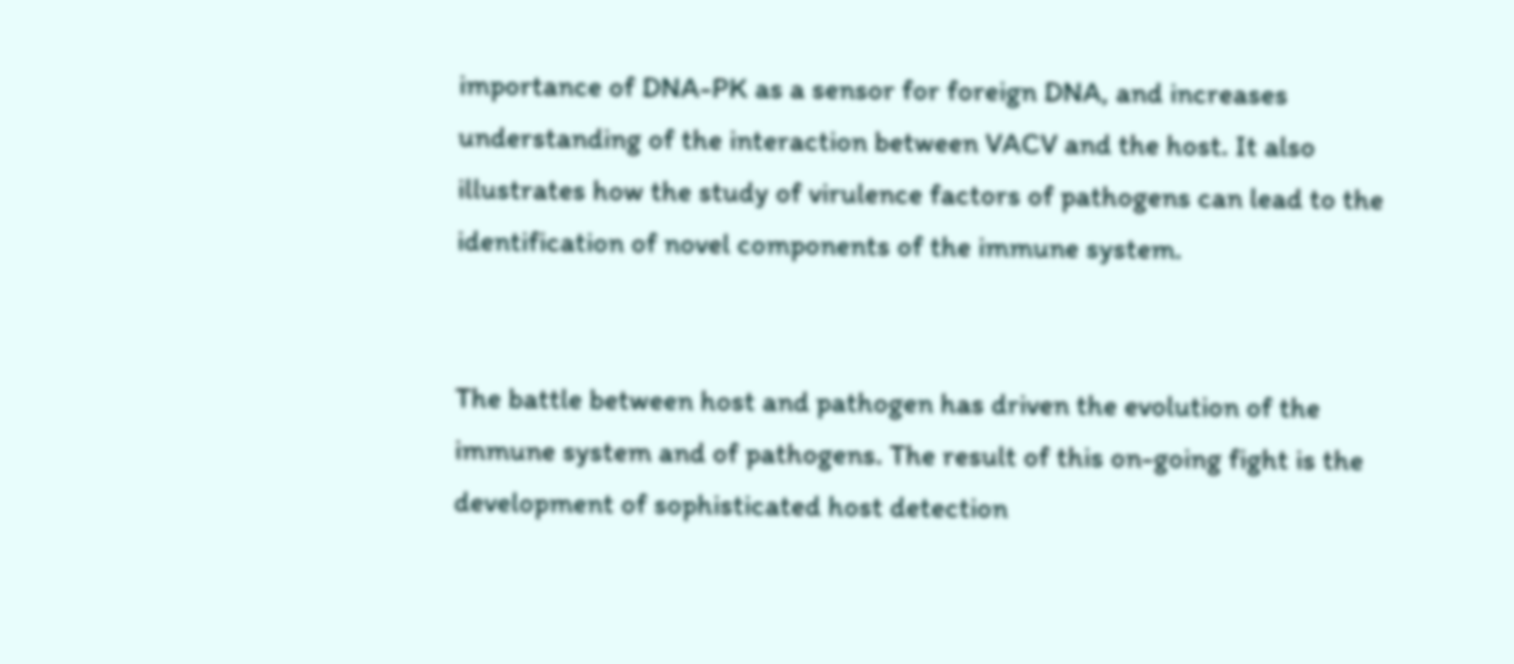importance of DNA-PK as a sensor for foreign DNA, and increases understanding of the interaction between VACV and the host. It also illustrates how the study of virulence factors of pathogens can lead to the identification of novel components of the immune system.


The battle between host and pathogen has driven the evolution of the immune system and of pathogens. The result of this on-going fight is the development of sophisticated host detection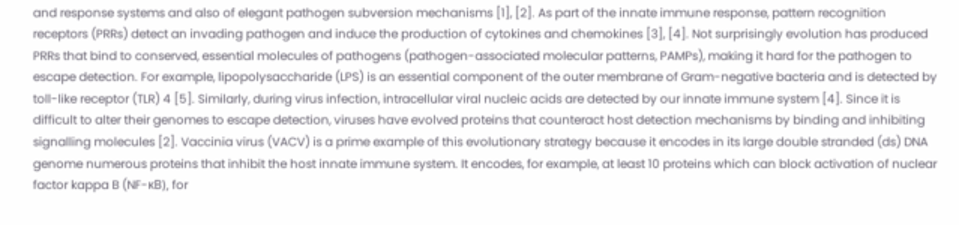and response systems and also of elegant pathogen subversion mechanisms [1], [2]. As part of the innate immune response, pattern recognition receptors (PRRs) detect an invading pathogen and induce the production of cytokines and chemokines [3], [4]. Not surprisingly evolution has produced PRRs that bind to conserved, essential molecules of pathogens (pathogen-associated molecular patterns, PAMPs), making it hard for the pathogen to escape detection. For example, lipopolysaccharide (LPS) is an essential component of the outer membrane of Gram-negative bacteria and is detected by toll-like receptor (TLR) 4 [5]. Similarly, during virus infection, intracellular viral nucleic acids are detected by our innate immune system [4]. Since it is difficult to alter their genomes to escape detection, viruses have evolved proteins that counteract host detection mechanisms by binding and inhibiting signalling molecules [2]. Vaccinia virus (VACV) is a prime example of this evolutionary strategy because it encodes in its large double stranded (ds) DNA genome numerous proteins that inhibit the host innate immune system. It encodes, for example, at least 10 proteins which can block activation of nuclear factor kappa B (NF-κB), for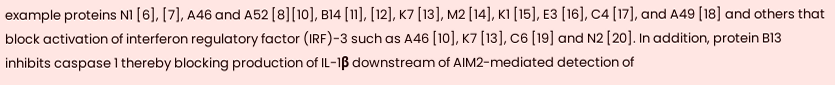example proteins N1 [6], [7], A46 and A52 [8][10], B14 [11], [12], K7 [13], M2 [14], K1 [15], E3 [16], C4 [17], and A49 [18] and others that block activation of interferon regulatory factor (IRF)-3 such as A46 [10], K7 [13], C6 [19] and N2 [20]. In addition, protein B13 inhibits caspase 1 thereby blocking production of IL-1β downstream of AIM2-mediated detection of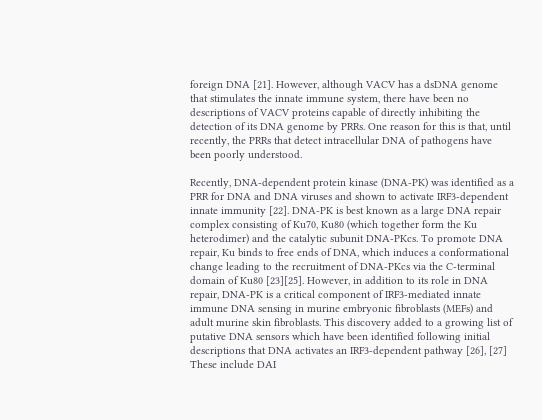foreign DNA [21]. However, although VACV has a dsDNA genome that stimulates the innate immune system, there have been no descriptions of VACV proteins capable of directly inhibiting the detection of its DNA genome by PRRs. One reason for this is that, until recently, the PRRs that detect intracellular DNA of pathogens have been poorly understood.

Recently, DNA-dependent protein kinase (DNA-PK) was identified as a PRR for DNA and DNA viruses and shown to activate IRF3-dependent innate immunity [22]. DNA-PK is best known as a large DNA repair complex consisting of Ku70, Ku80 (which together form the Ku heterodimer) and the catalytic subunit DNA-PKcs. To promote DNA repair, Ku binds to free ends of DNA, which induces a conformational change leading to the recruitment of DNA-PKcs via the C-terminal domain of Ku80 [23][25]. However, in addition to its role in DNA repair, DNA-PK is a critical component of IRF3-mediated innate immune DNA sensing in murine embryonic fibroblasts (MEFs) and adult murine skin fibroblasts. This discovery added to a growing list of putative DNA sensors which have been identified following initial descriptions that DNA activates an IRF3-dependent pathway [26], [27] These include DAI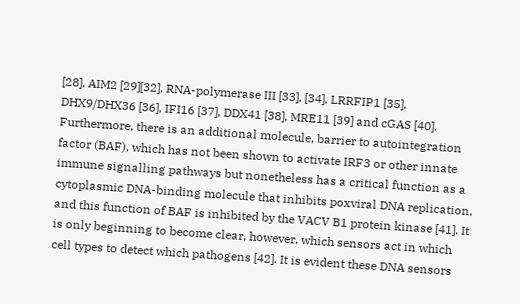[28], AIM2 [29][32], RNA-polymerase III [33], [34], LRRFIP1 [35], DHX9/DHX36 [36], IFI16 [37], DDX41 [38], MRE11 [39] and cGAS [40]. Furthermore, there is an additional molecule, barrier to autointegration factor (BAF), which has not been shown to activate IRF3 or other innate immune signalling pathways but nonetheless has a critical function as a cytoplasmic DNA-binding molecule that inhibits poxviral DNA replication, and this function of BAF is inhibited by the VACV B1 protein kinase [41]. It is only beginning to become clear, however, which sensors act in which cell types to detect which pathogens [42]. It is evident these DNA sensors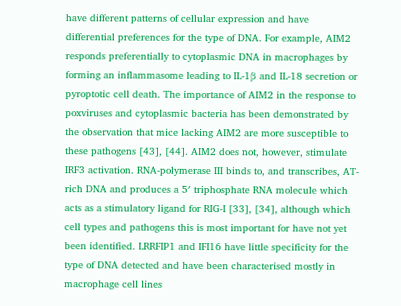have different patterns of cellular expression and have differential preferences for the type of DNA. For example, AIM2 responds preferentially to cytoplasmic DNA in macrophages by forming an inflammasome leading to IL-1β and IL-18 secretion or pyroptotic cell death. The importance of AIM2 in the response to poxviruses and cytoplasmic bacteria has been demonstrated by the observation that mice lacking AIM2 are more susceptible to these pathogens [43], [44]. AIM2 does not, however, stimulate IRF3 activation. RNA-polymerase III binds to, and transcribes, AT-rich DNA and produces a 5′ triphosphate RNA molecule which acts as a stimulatory ligand for RIG-I [33], [34], although which cell types and pathogens this is most important for have not yet been identified. LRRFIP1 and IFI16 have little specificity for the type of DNA detected and have been characterised mostly in macrophage cell lines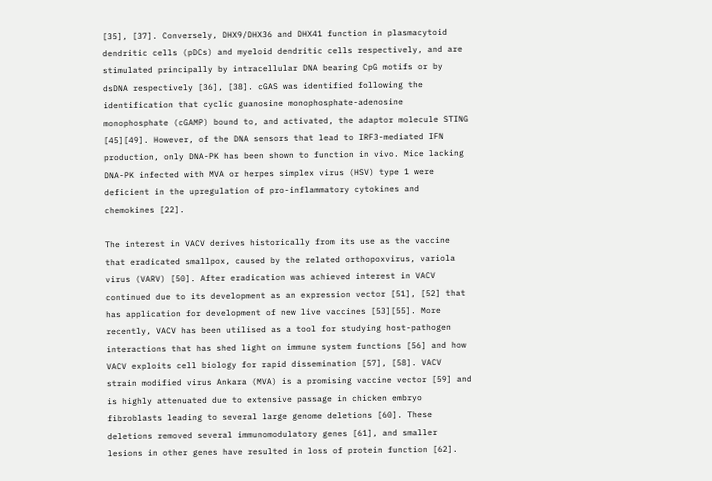[35], [37]. Conversely, DHX9/DHX36 and DHX41 function in plasmacytoid dendritic cells (pDCs) and myeloid dendritic cells respectively, and are stimulated principally by intracellular DNA bearing CpG motifs or by dsDNA respectively [36], [38]. cGAS was identified following the identification that cyclic guanosine monophosphate-adenosine monophosphate (cGAMP) bound to, and activated, the adaptor molecule STING [45][49]. However, of the DNA sensors that lead to IRF3-mediated IFN production, only DNA-PK has been shown to function in vivo. Mice lacking DNA-PK infected with MVA or herpes simplex virus (HSV) type 1 were deficient in the upregulation of pro-inflammatory cytokines and chemokines [22].

The interest in VACV derives historically from its use as the vaccine that eradicated smallpox, caused by the related orthopoxvirus, variola virus (VARV) [50]. After eradication was achieved interest in VACV continued due to its development as an expression vector [51], [52] that has application for development of new live vaccines [53][55]. More recently, VACV has been utilised as a tool for studying host-pathogen interactions that has shed light on immune system functions [56] and how VACV exploits cell biology for rapid dissemination [57], [58]. VACV strain modified virus Ankara (MVA) is a promising vaccine vector [59] and is highly attenuated due to extensive passage in chicken embryo fibroblasts leading to several large genome deletions [60]. These deletions removed several immunomodulatory genes [61], and smaller lesions in other genes have resulted in loss of protein function [62].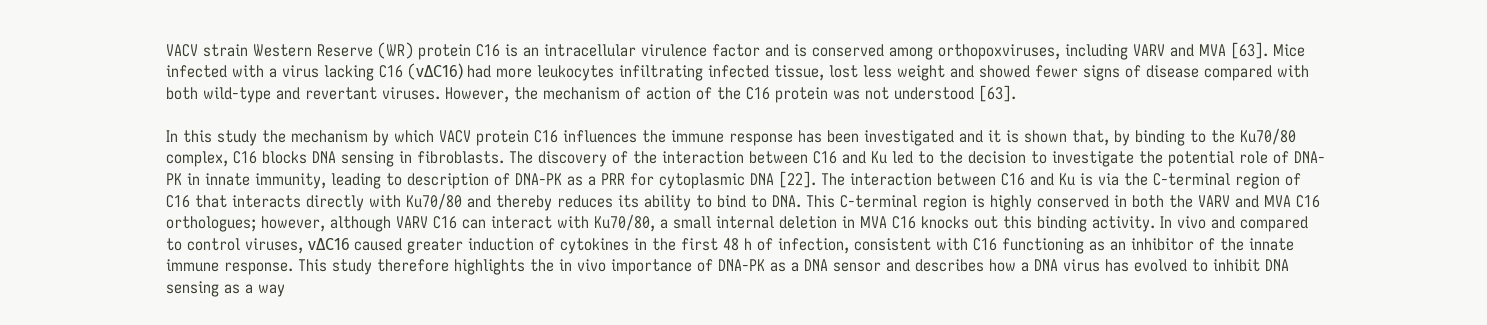VACV strain Western Reserve (WR) protein C16 is an intracellular virulence factor and is conserved among orthopoxviruses, including VARV and MVA [63]. Mice infected with a virus lacking C16 (vΔC16) had more leukocytes infiltrating infected tissue, lost less weight and showed fewer signs of disease compared with both wild-type and revertant viruses. However, the mechanism of action of the C16 protein was not understood [63].

In this study the mechanism by which VACV protein C16 influences the immune response has been investigated and it is shown that, by binding to the Ku70/80 complex, C16 blocks DNA sensing in fibroblasts. The discovery of the interaction between C16 and Ku led to the decision to investigate the potential role of DNA-PK in innate immunity, leading to description of DNA-PK as a PRR for cytoplasmic DNA [22]. The interaction between C16 and Ku is via the C-terminal region of C16 that interacts directly with Ku70/80 and thereby reduces its ability to bind to DNA. This C-terminal region is highly conserved in both the VARV and MVA C16 orthologues; however, although VARV C16 can interact with Ku70/80, a small internal deletion in MVA C16 knocks out this binding activity. In vivo and compared to control viruses, vΔC16 caused greater induction of cytokines in the first 48 h of infection, consistent with C16 functioning as an inhibitor of the innate immune response. This study therefore highlights the in vivo importance of DNA-PK as a DNA sensor and describes how a DNA virus has evolved to inhibit DNA sensing as a way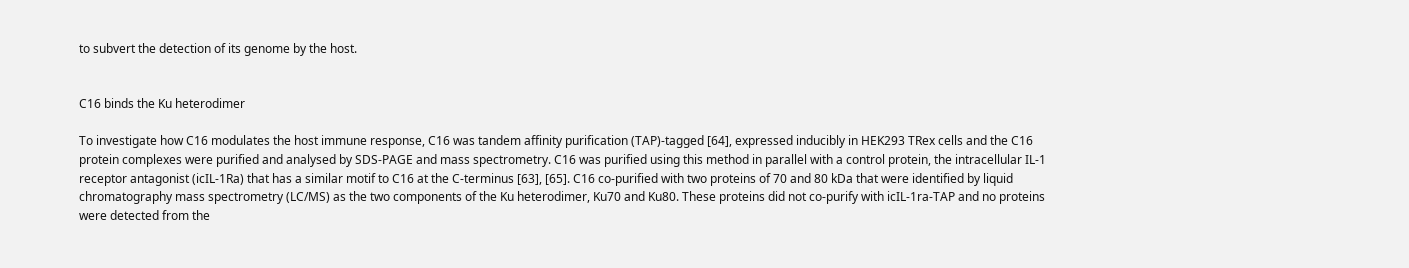to subvert the detection of its genome by the host.


C16 binds the Ku heterodimer

To investigate how C16 modulates the host immune response, C16 was tandem affinity purification (TAP)-tagged [64], expressed inducibly in HEK293 TRex cells and the C16 protein complexes were purified and analysed by SDS-PAGE and mass spectrometry. C16 was purified using this method in parallel with a control protein, the intracellular IL-1 receptor antagonist (icIL-1Ra) that has a similar motif to C16 at the C-terminus [63], [65]. C16 co-purified with two proteins of 70 and 80 kDa that were identified by liquid chromatography mass spectrometry (LC/MS) as the two components of the Ku heterodimer, Ku70 and Ku80. These proteins did not co-purify with icIL-1ra-TAP and no proteins were detected from the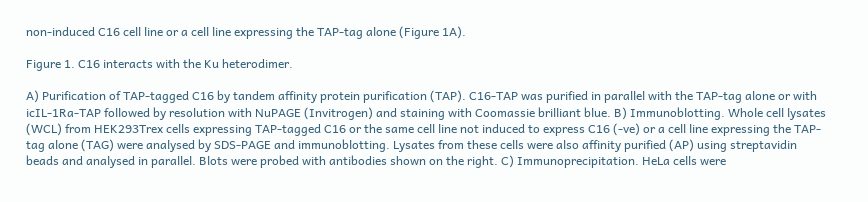non-induced C16 cell line or a cell line expressing the TAP-tag alone (Figure 1A).

Figure 1. C16 interacts with the Ku heterodimer.

A) Purification of TAP-tagged C16 by tandem affinity protein purification (TAP). C16-TAP was purified in parallel with the TAP-tag alone or with icIL-1Ra-TAP followed by resolution with NuPAGE (Invitrogen) and staining with Coomassie brilliant blue. B) Immunoblotting. Whole cell lysates (WCL) from HEK293Trex cells expressing TAP-tagged C16 or the same cell line not induced to express C16 (-ve) or a cell line expressing the TAP-tag alone (TAG) were analysed by SDS-PAGE and immunoblotting. Lysates from these cells were also affinity purified (AP) using streptavidin beads and analysed in parallel. Blots were probed with antibodies shown on the right. C) Immunoprecipitation. HeLa cells were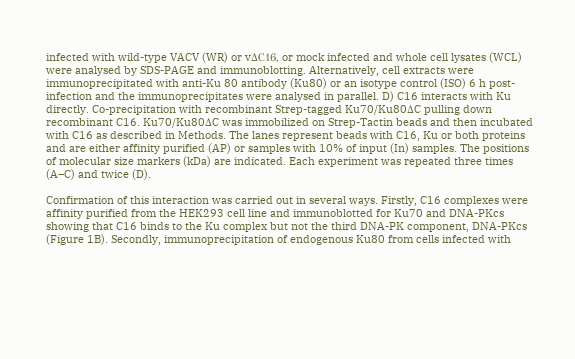infected with wild-type VACV (WR) or vΔC16, or mock infected and whole cell lysates (WCL) were analysed by SDS-PAGE and immunoblotting. Alternatively, cell extracts were immunoprecipitated with anti-Ku 80 antibody (Ku80) or an isotype control (ISO) 6 h post-infection and the immunoprecipitates were analysed in parallel. D) C16 interacts with Ku directly. Co-precipitation with recombinant Strep-tagged Ku70/Ku80ΔC pulling down recombinant C16. Ku70/Ku80ΔC was immobilized on Strep-Tactin beads and then incubated with C16 as described in Methods. The lanes represent beads with C16, Ku or both proteins and are either affinity purified (AP) or samples with 10% of input (In) samples. The positions of molecular size markers (kDa) are indicated. Each experiment was repeated three times (A–C) and twice (D).

Confirmation of this interaction was carried out in several ways. Firstly, C16 complexes were affinity purified from the HEK293 cell line and immunoblotted for Ku70 and DNA-PKcs showing that C16 binds to the Ku complex but not the third DNA-PK component, DNA-PKcs (Figure 1B). Secondly, immunoprecipitation of endogenous Ku80 from cells infected with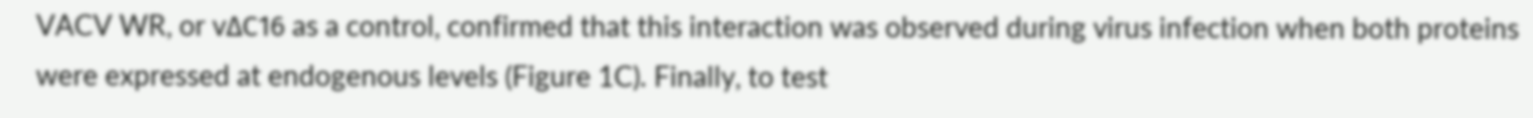VACV WR, or vΔC16 as a control, confirmed that this interaction was observed during virus infection when both proteins were expressed at endogenous levels (Figure 1C). Finally, to test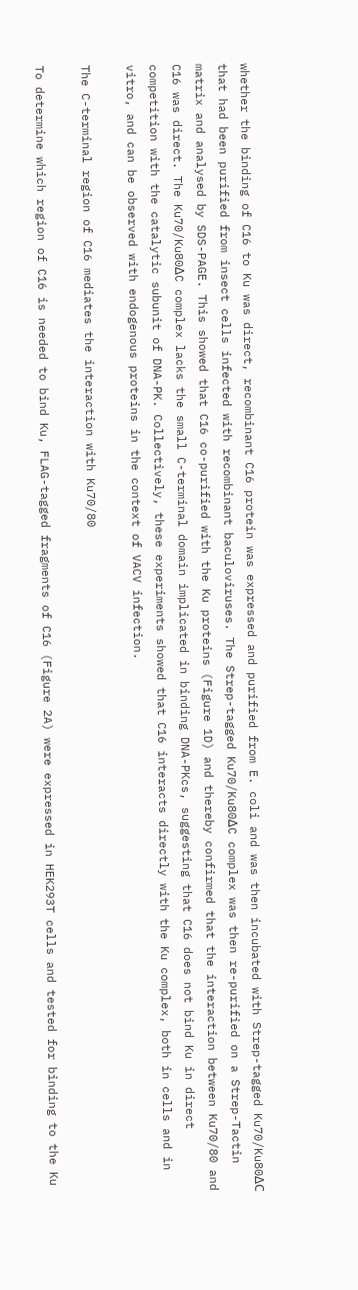whether the binding of C16 to Ku was direct, recombinant C16 protein was expressed and purified from E. coli and was then incubated with Strep-tagged Ku70/Ku80ΔC that had been purified from insect cells infected with recombinant baculoviruses. The Strep-tagged Ku70/Ku80ΔC complex was then re-purified on a Strep-Tactin matrix and analysed by SDS-PAGE. This showed that C16 co-purified with the Ku proteins (Figure 1D) and thereby confirmed that the interaction between Ku70/80 and C16 was direct. The Ku70/Ku80ΔC complex lacks the small C-terminal domain implicated in binding DNA-PKcs, suggesting that C16 does not bind Ku in direct competition with the catalytic subunit of DNA-PK. Collectively, these experiments showed that C16 interacts directly with the Ku complex, both in cells and in vitro, and can be observed with endogenous proteins in the context of VACV infection.

The C-terminal region of C16 mediates the interaction with Ku70/80

To determine which region of C16 is needed to bind Ku, FLAG-tagged fragments of C16 (Figure 2A) were expressed in HEK293T cells and tested for binding to the Ku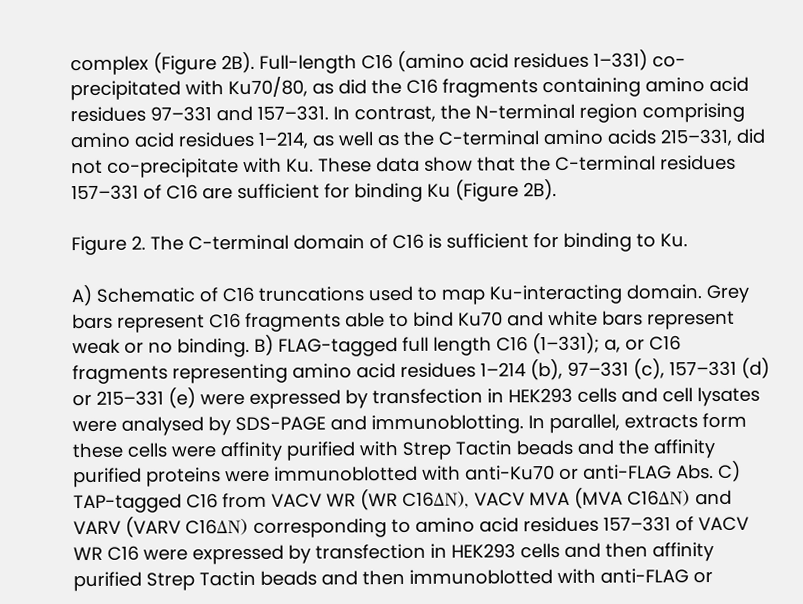complex (Figure 2B). Full-length C16 (amino acid residues 1–331) co-precipitated with Ku70/80, as did the C16 fragments containing amino acid residues 97–331 and 157–331. In contrast, the N-terminal region comprising amino acid residues 1–214, as well as the C-terminal amino acids 215–331, did not co-precipitate with Ku. These data show that the C-terminal residues 157–331 of C16 are sufficient for binding Ku (Figure 2B).

Figure 2. The C-terminal domain of C16 is sufficient for binding to Ku.

A) Schematic of C16 truncations used to map Ku-interacting domain. Grey bars represent C16 fragments able to bind Ku70 and white bars represent weak or no binding. B) FLAG-tagged full length C16 (1–331); a, or C16 fragments representing amino acid residues 1–214 (b), 97–331 (c), 157–331 (d) or 215–331 (e) were expressed by transfection in HEK293 cells and cell lysates were analysed by SDS-PAGE and immunoblotting. In parallel, extracts form these cells were affinity purified with Strep Tactin beads and the affinity purified proteins were immunoblotted with anti-Ku70 or anti-FLAG Abs. C) TAP-tagged C16 from VACV WR (WR C16ΔN), VACV MVA (MVA C16ΔN) and VARV (VARV C16ΔN) corresponding to amino acid residues 157–331 of VACV WR C16 were expressed by transfection in HEK293 cells and then affinity purified Strep Tactin beads and then immunoblotted with anti-FLAG or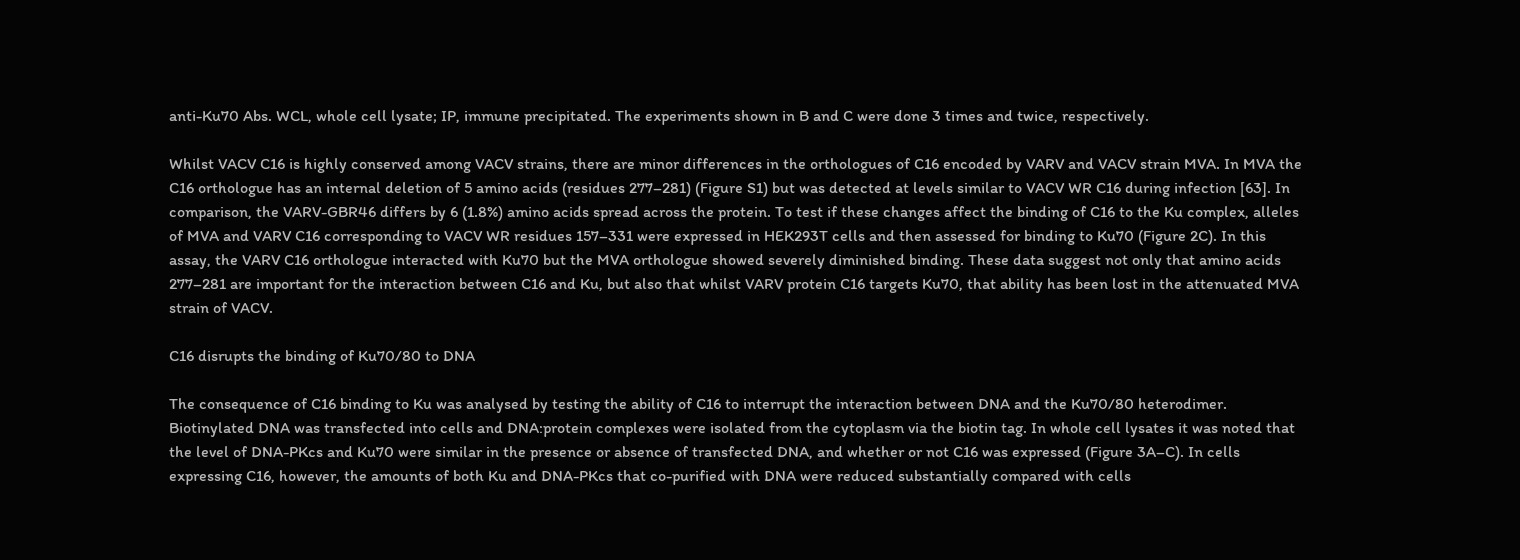anti-Ku70 Abs. WCL, whole cell lysate; IP, immune precipitated. The experiments shown in B and C were done 3 times and twice, respectively.

Whilst VACV C16 is highly conserved among VACV strains, there are minor differences in the orthologues of C16 encoded by VARV and VACV strain MVA. In MVA the C16 orthologue has an internal deletion of 5 amino acids (residues 277–281) (Figure S1) but was detected at levels similar to VACV WR C16 during infection [63]. In comparison, the VARV-GBR46 differs by 6 (1.8%) amino acids spread across the protein. To test if these changes affect the binding of C16 to the Ku complex, alleles of MVA and VARV C16 corresponding to VACV WR residues 157–331 were expressed in HEK293T cells and then assessed for binding to Ku70 (Figure 2C). In this assay, the VARV C16 orthologue interacted with Ku70 but the MVA orthologue showed severely diminished binding. These data suggest not only that amino acids 277–281 are important for the interaction between C16 and Ku, but also that whilst VARV protein C16 targets Ku70, that ability has been lost in the attenuated MVA strain of VACV.

C16 disrupts the binding of Ku70/80 to DNA

The consequence of C16 binding to Ku was analysed by testing the ability of C16 to interrupt the interaction between DNA and the Ku70/80 heterodimer. Biotinylated DNA was transfected into cells and DNA:protein complexes were isolated from the cytoplasm via the biotin tag. In whole cell lysates it was noted that the level of DNA-PKcs and Ku70 were similar in the presence or absence of transfected DNA, and whether or not C16 was expressed (Figure 3A–C). In cells expressing C16, however, the amounts of both Ku and DNA-PKcs that co-purified with DNA were reduced substantially compared with cells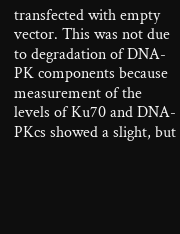transfected with empty vector. This was not due to degradation of DNA-PK components because measurement of the levels of Ku70 and DNA-PKcs showed a slight, but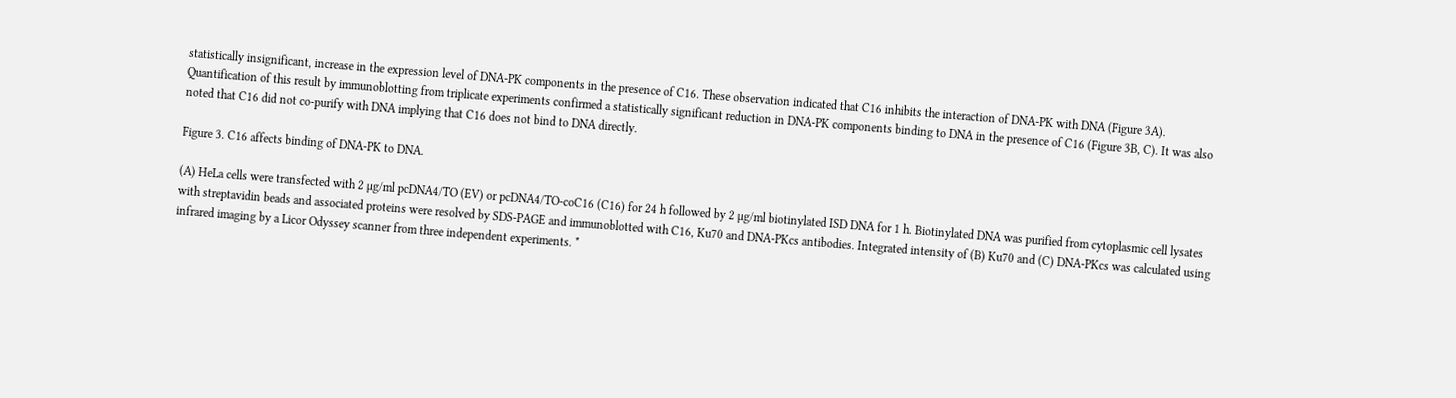statistically insignificant, increase in the expression level of DNA-PK components in the presence of C16. These observation indicated that C16 inhibits the interaction of DNA-PK with DNA (Figure 3A). Quantification of this result by immunoblotting from triplicate experiments confirmed a statistically significant reduction in DNA-PK components binding to DNA in the presence of C16 (Figure 3B, C). It was also noted that C16 did not co-purify with DNA implying that C16 does not bind to DNA directly.

Figure 3. C16 affects binding of DNA-PK to DNA.

(A) HeLa cells were transfected with 2 µg/ml pcDNA4/TO (EV) or pcDNA4/TO-coC16 (C16) for 24 h followed by 2 µg/ml biotinylated ISD DNA for 1 h. Biotinylated DNA was purified from cytoplasmic cell lysates with streptavidin beads and associated proteins were resolved by SDS-PAGE and immunoblotted with C16, Ku70 and DNA-PKcs antibodies. Integrated intensity of (B) Ku70 and (C) DNA-PKcs was calculated using infrared imaging by a Licor Odyssey scanner from three independent experiments. *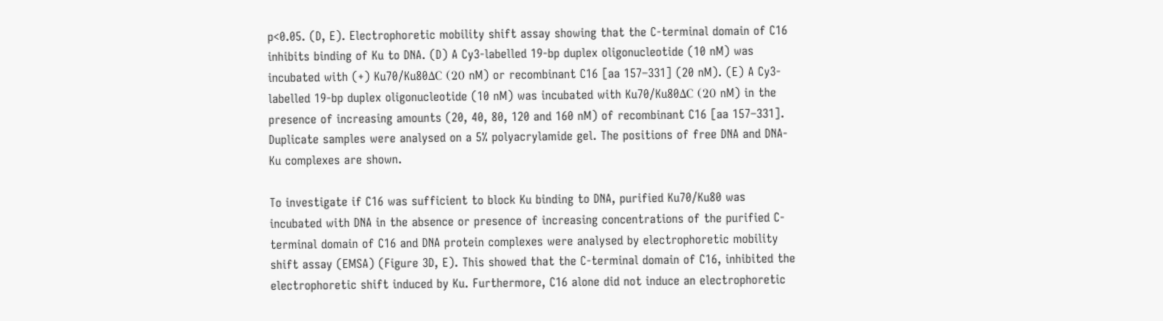p<0.05. (D, E). Electrophoretic mobility shift assay showing that the C-terminal domain of C16 inhibits binding of Ku to DNA. (D) A Cy3-labelled 19-bp duplex oligonucleotide (10 nM) was incubated with (+) Ku70/Ku80ΔC (20 nM) or recombinant C16 [aa 157–331] (20 nM). (E) A Cy3-labelled 19-bp duplex oligonucleotide (10 nM) was incubated with Ku70/Ku80ΔC (20 nM) in the presence of increasing amounts (20, 40, 80, 120 and 160 nM) of recombinant C16 [aa 157–331]. Duplicate samples were analysed on a 5% polyacrylamide gel. The positions of free DNA and DNA-Ku complexes are shown.

To investigate if C16 was sufficient to block Ku binding to DNA, purified Ku70/Ku80 was incubated with DNA in the absence or presence of increasing concentrations of the purified C-terminal domain of C16 and DNA protein complexes were analysed by electrophoretic mobility shift assay (EMSA) (Figure 3D, E). This showed that the C-terminal domain of C16, inhibited the electrophoretic shift induced by Ku. Furthermore, C16 alone did not induce an electrophoretic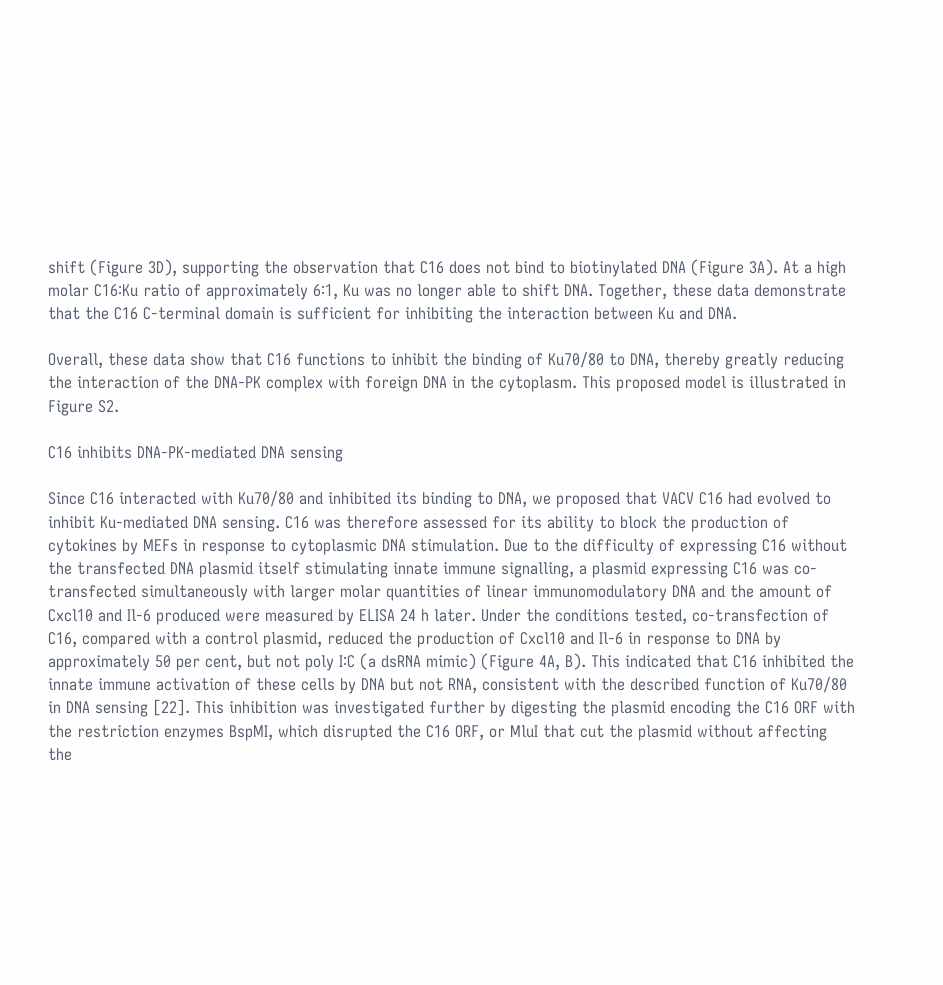shift (Figure 3D), supporting the observation that C16 does not bind to biotinylated DNA (Figure 3A). At a high molar C16∶Ku ratio of approximately 6∶1, Ku was no longer able to shift DNA. Together, these data demonstrate that the C16 C-terminal domain is sufficient for inhibiting the interaction between Ku and DNA.

Overall, these data show that C16 functions to inhibit the binding of Ku70/80 to DNA, thereby greatly reducing the interaction of the DNA-PK complex with foreign DNA in the cytoplasm. This proposed model is illustrated in Figure S2.

C16 inhibits DNA-PK-mediated DNA sensing

Since C16 interacted with Ku70/80 and inhibited its binding to DNA, we proposed that VACV C16 had evolved to inhibit Ku-mediated DNA sensing. C16 was therefore assessed for its ability to block the production of cytokines by MEFs in response to cytoplasmic DNA stimulation. Due to the difficulty of expressing C16 without the transfected DNA plasmid itself stimulating innate immune signalling, a plasmid expressing C16 was co-transfected simultaneously with larger molar quantities of linear immunomodulatory DNA and the amount of Cxcl10 and Il-6 produced were measured by ELISA 24 h later. Under the conditions tested, co-transfection of C16, compared with a control plasmid, reduced the production of Cxcl10 and Il-6 in response to DNA by approximately 50 per cent, but not poly I∶C (a dsRNA mimic) (Figure 4A, B). This indicated that C16 inhibited the innate immune activation of these cells by DNA but not RNA, consistent with the described function of Ku70/80 in DNA sensing [22]. This inhibition was investigated further by digesting the plasmid encoding the C16 ORF with the restriction enzymes BspMI, which disrupted the C16 ORF, or MluI that cut the plasmid without affecting the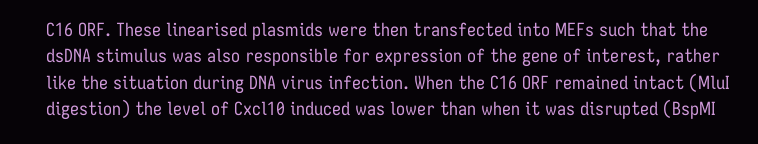C16 ORF. These linearised plasmids were then transfected into MEFs such that the dsDNA stimulus was also responsible for expression of the gene of interest, rather like the situation during DNA virus infection. When the C16 ORF remained intact (MluI digestion) the level of Cxcl10 induced was lower than when it was disrupted (BspMI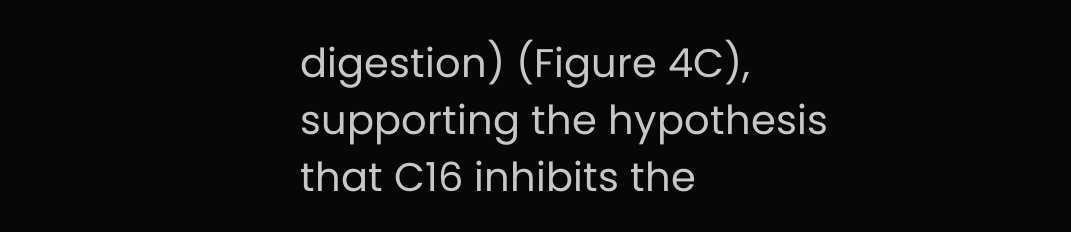digestion) (Figure 4C), supporting the hypothesis that C16 inhibits the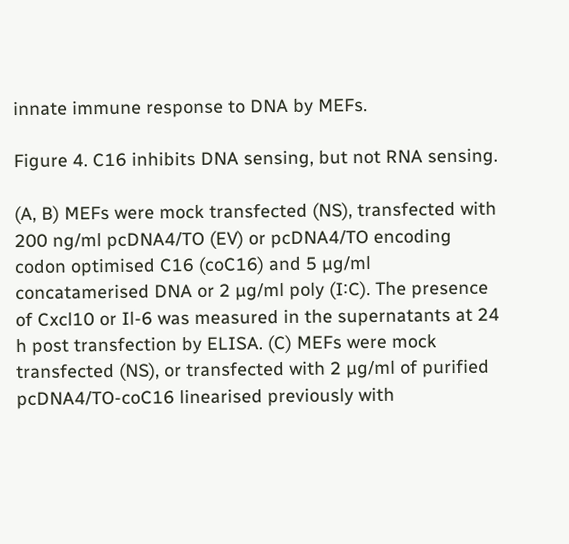innate immune response to DNA by MEFs.

Figure 4. C16 inhibits DNA sensing, but not RNA sensing.

(A, B) MEFs were mock transfected (NS), transfected with 200 ng/ml pcDNA4/TO (EV) or pcDNA4/TO encoding codon optimised C16 (coC16) and 5 µg/ml concatamerised DNA or 2 µg/ml poly (I∶C). The presence of Cxcl10 or Il-6 was measured in the supernatants at 24 h post transfection by ELISA. (C) MEFs were mock transfected (NS), or transfected with 2 µg/ml of purified pcDNA4/TO-coC16 linearised previously with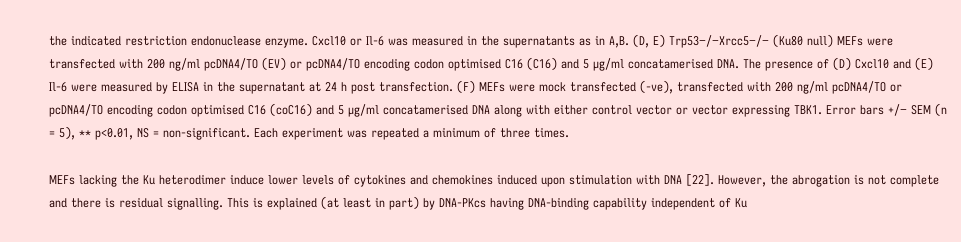the indicated restriction endonuclease enzyme. Cxcl10 or Il-6 was measured in the supernatants as in A,B. (D, E) Trp53−/−Xrcc5−/− (Ku80 null) MEFs were transfected with 200 ng/ml pcDNA4/TO (EV) or pcDNA4/TO encoding codon optimised C16 (C16) and 5 µg/ml concatamerised DNA. The presence of (D) Cxcl10 and (E) Il-6 were measured by ELISA in the supernatant at 24 h post transfection. (F) MEFs were mock transfected (-ve), transfected with 200 ng/ml pcDNA4/TO or pcDNA4/TO encoding codon optimised C16 (coC16) and 5 µg/ml concatamerised DNA along with either control vector or vector expressing TBK1. Error bars +/− SEM (n = 5), ** p<0.01, NS = non-significant. Each experiment was repeated a minimum of three times.

MEFs lacking the Ku heterodimer induce lower levels of cytokines and chemokines induced upon stimulation with DNA [22]. However, the abrogation is not complete and there is residual signalling. This is explained (at least in part) by DNA-PKcs having DNA-binding capability independent of Ku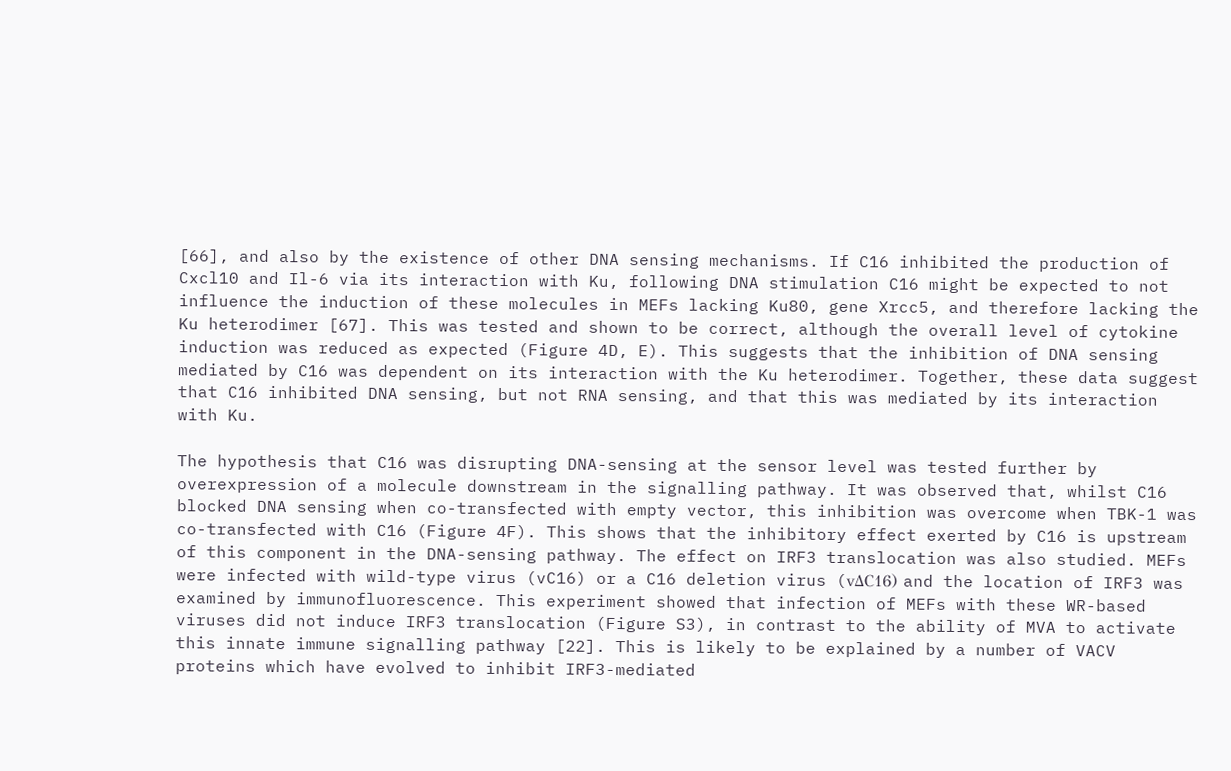[66], and also by the existence of other DNA sensing mechanisms. If C16 inhibited the production of Cxcl10 and Il-6 via its interaction with Ku, following DNA stimulation C16 might be expected to not influence the induction of these molecules in MEFs lacking Ku80, gene Xrcc5, and therefore lacking the Ku heterodimer [67]. This was tested and shown to be correct, although the overall level of cytokine induction was reduced as expected (Figure 4D, E). This suggests that the inhibition of DNA sensing mediated by C16 was dependent on its interaction with the Ku heterodimer. Together, these data suggest that C16 inhibited DNA sensing, but not RNA sensing, and that this was mediated by its interaction with Ku.

The hypothesis that C16 was disrupting DNA-sensing at the sensor level was tested further by overexpression of a molecule downstream in the signalling pathway. It was observed that, whilst C16 blocked DNA sensing when co-transfected with empty vector, this inhibition was overcome when TBK-1 was co-transfected with C16 (Figure 4F). This shows that the inhibitory effect exerted by C16 is upstream of this component in the DNA-sensing pathway. The effect on IRF3 translocation was also studied. MEFs were infected with wild-type virus (vC16) or a C16 deletion virus (vΔC16) and the location of IRF3 was examined by immunofluorescence. This experiment showed that infection of MEFs with these WR-based viruses did not induce IRF3 translocation (Figure S3), in contrast to the ability of MVA to activate this innate immune signalling pathway [22]. This is likely to be explained by a number of VACV proteins which have evolved to inhibit IRF3-mediated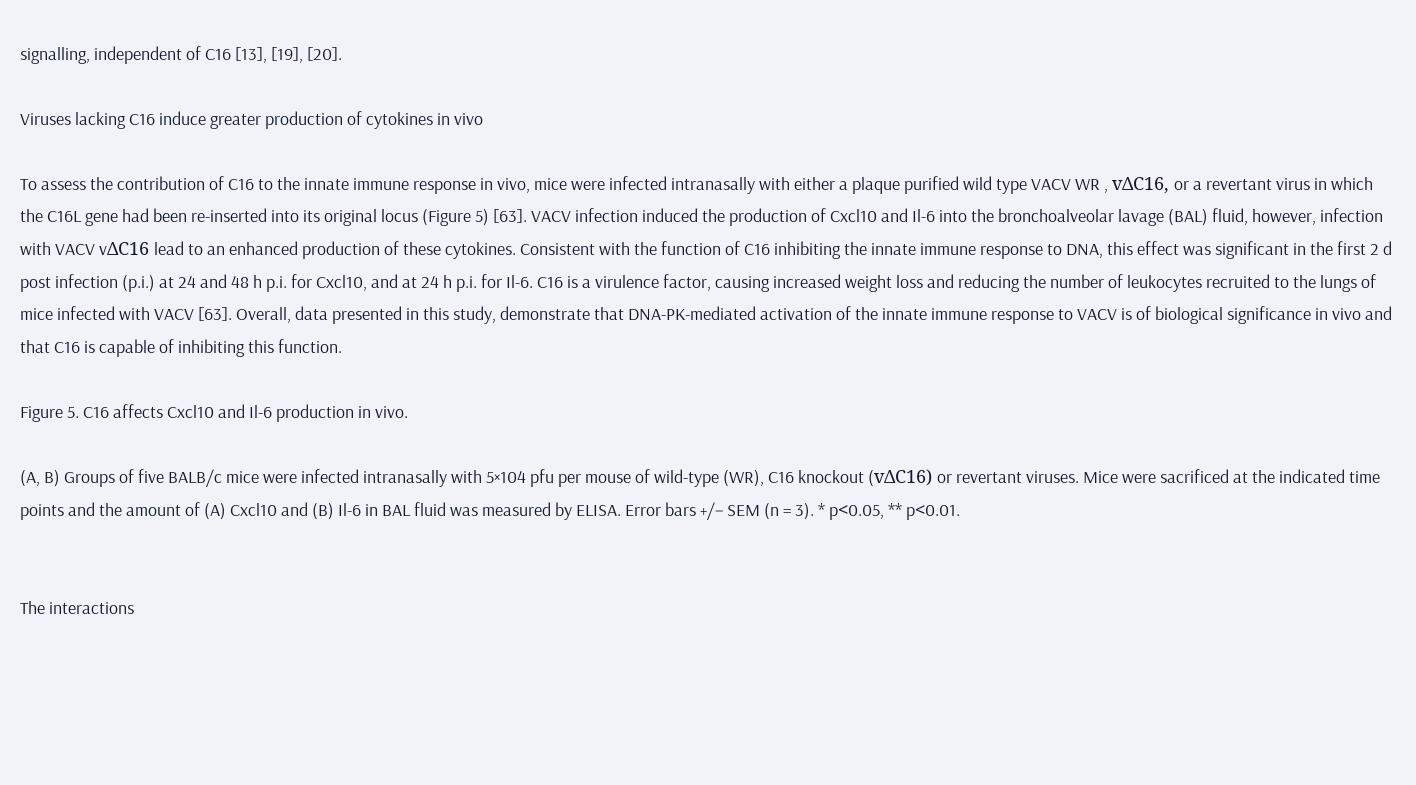signalling, independent of C16 [13], [19], [20].

Viruses lacking C16 induce greater production of cytokines in vivo

To assess the contribution of C16 to the innate immune response in vivo, mice were infected intranasally with either a plaque purified wild type VACV WR , vΔC16, or a revertant virus in which the C16L gene had been re-inserted into its original locus (Figure 5) [63]. VACV infection induced the production of Cxcl10 and Il-6 into the bronchoalveolar lavage (BAL) fluid, however, infection with VACV vΔC16 lead to an enhanced production of these cytokines. Consistent with the function of C16 inhibiting the innate immune response to DNA, this effect was significant in the first 2 d post infection (p.i.) at 24 and 48 h p.i. for Cxcl10, and at 24 h p.i. for Il-6. C16 is a virulence factor, causing increased weight loss and reducing the number of leukocytes recruited to the lungs of mice infected with VACV [63]. Overall, data presented in this study, demonstrate that DNA-PK-mediated activation of the innate immune response to VACV is of biological significance in vivo and that C16 is capable of inhibiting this function.

Figure 5. C16 affects Cxcl10 and Il-6 production in vivo.

(A, B) Groups of five BALB/c mice were infected intranasally with 5×104 pfu per mouse of wild-type (WR), C16 knockout (vΔC16) or revertant viruses. Mice were sacrificed at the indicated time points and the amount of (A) Cxcl10 and (B) Il-6 in BAL fluid was measured by ELISA. Error bars +/− SEM (n = 3). * p<0.05, ** p<0.01.


The interactions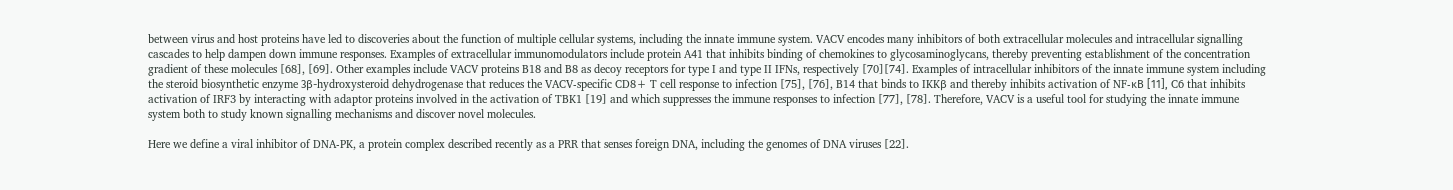between virus and host proteins have led to discoveries about the function of multiple cellular systems, including the innate immune system. VACV encodes many inhibitors of both extracellular molecules and intracellular signalling cascades to help dampen down immune responses. Examples of extracellular immunomodulators include protein A41 that inhibits binding of chemokines to glycosaminoglycans, thereby preventing establishment of the concentration gradient of these molecules [68], [69]. Other examples include VACV proteins B18 and B8 as decoy receptors for type I and type II IFNs, respectively [70][74]. Examples of intracellular inhibitors of the innate immune system including the steroid biosynthetic enzyme 3β-hydroxysteroid dehydrogenase that reduces the VACV-specific CD8+ T cell response to infection [75], [76], B14 that binds to IKKβ and thereby inhibits activation of NF-κB [11], C6 that inhibits activation of IRF3 by interacting with adaptor proteins involved in the activation of TBK1 [19] and which suppresses the immune responses to infection [77], [78]. Therefore, VACV is a useful tool for studying the innate immune system both to study known signalling mechanisms and discover novel molecules.

Here we define a viral inhibitor of DNA-PK, a protein complex described recently as a PRR that senses foreign DNA, including the genomes of DNA viruses [22].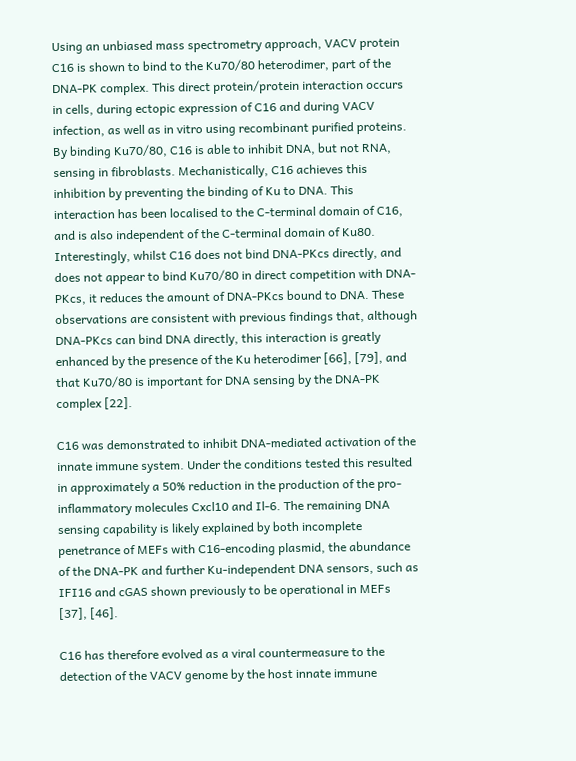Using an unbiased mass spectrometry approach, VACV protein C16 is shown to bind to the Ku70/80 heterodimer, part of the DNA-PK complex. This direct protein/protein interaction occurs in cells, during ectopic expression of C16 and during VACV infection, as well as in vitro using recombinant purified proteins. By binding Ku70/80, C16 is able to inhibit DNA, but not RNA, sensing in fibroblasts. Mechanistically, C16 achieves this inhibition by preventing the binding of Ku to DNA. This interaction has been localised to the C-terminal domain of C16, and is also independent of the C-terminal domain of Ku80. Interestingly, whilst C16 does not bind DNA-PKcs directly, and does not appear to bind Ku70/80 in direct competition with DNA-PKcs, it reduces the amount of DNA-PKcs bound to DNA. These observations are consistent with previous findings that, although DNA-PKcs can bind DNA directly, this interaction is greatly enhanced by the presence of the Ku heterodimer [66], [79], and that Ku70/80 is important for DNA sensing by the DNA-PK complex [22].

C16 was demonstrated to inhibit DNA-mediated activation of the innate immune system. Under the conditions tested this resulted in approximately a 50% reduction in the production of the pro-inflammatory molecules Cxcl10 and Il-6. The remaining DNA sensing capability is likely explained by both incomplete penetrance of MEFs with C16-encoding plasmid, the abundance of the DNA-PK and further Ku-independent DNA sensors, such as IFI16 and cGAS shown previously to be operational in MEFs [37], [46].

C16 has therefore evolved as a viral countermeasure to the detection of the VACV genome by the host innate immune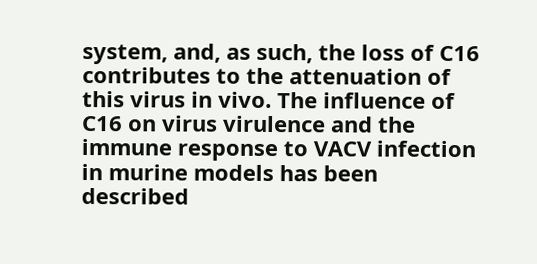system, and, as such, the loss of C16 contributes to the attenuation of this virus in vivo. The influence of C16 on virus virulence and the immune response to VACV infection in murine models has been described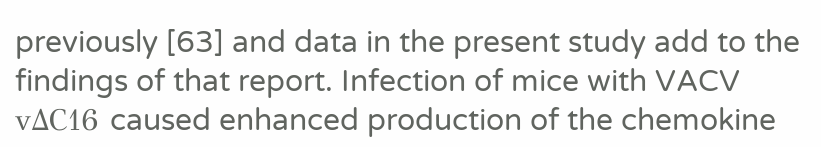previously [63] and data in the present study add to the findings of that report. Infection of mice with VACV vΔC16 caused enhanced production of the chemokine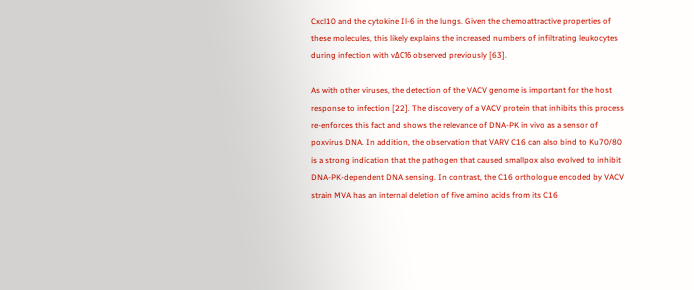Cxcl10 and the cytokine Il-6 in the lungs. Given the chemoattractive properties of these molecules, this likely explains the increased numbers of infiltrating leukocytes during infection with vΔC16 observed previously [63].

As with other viruses, the detection of the VACV genome is important for the host response to infection [22]. The discovery of a VACV protein that inhibits this process re-enforces this fact and shows the relevance of DNA-PK in vivo as a sensor of poxvirus DNA. In addition, the observation that VARV C16 can also bind to Ku70/80 is a strong indication that the pathogen that caused smallpox also evolved to inhibit DNA-PK-dependent DNA sensing. In contrast, the C16 orthologue encoded by VACV strain MVA has an internal deletion of five amino acids from its C16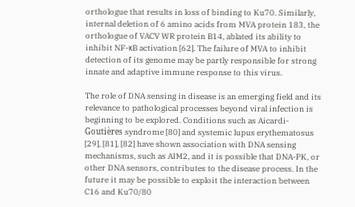orthologue that results in loss of binding to Ku70. Similarly, internal deletion of 6 amino acids from MVA protein 183, the orthologue of VACV WR protein B14, ablated its ability to inhibit NF-κB activation [62]. The failure of MVA to inhibit detection of its genome may be partly responsible for strong innate and adaptive immune response to this virus.

The role of DNA sensing in disease is an emerging field and its relevance to pathological processes beyond viral infection is beginning to be explored. Conditions such as Aicardi-Goutières syndrome [80] and systemic lupus erythematosus [29], [81], [82] have shown association with DNA sensing mechanisms, such as AIM2, and it is possible that DNA-PK, or other DNA sensors, contributes to the disease process. In the future it may be possible to exploit the interaction between C16 and Ku70/80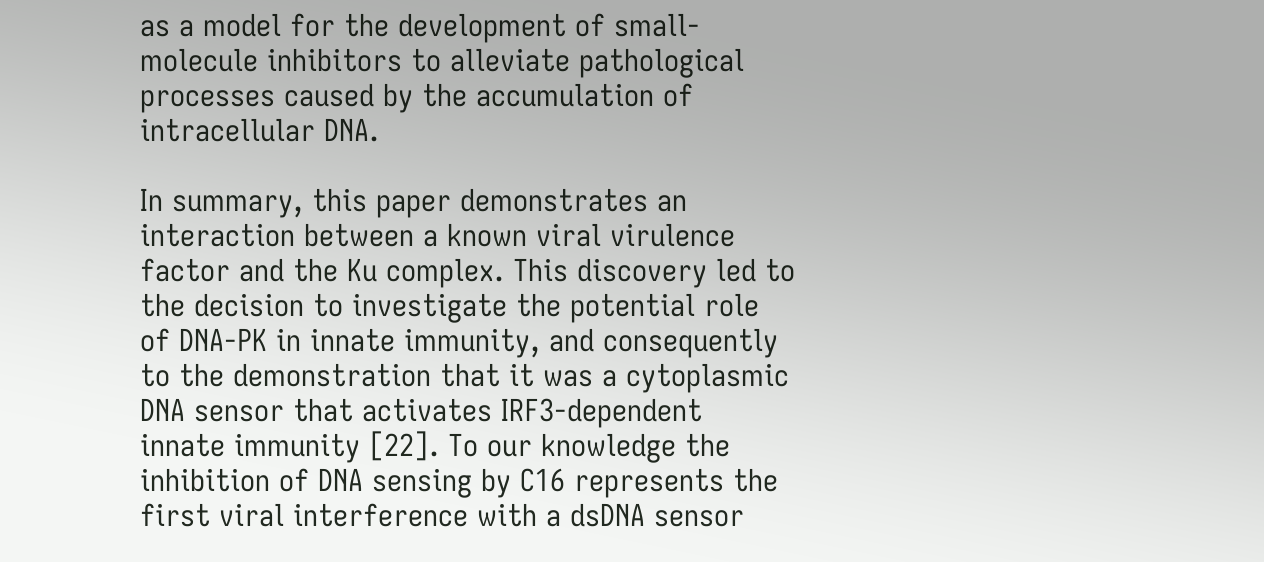as a model for the development of small-molecule inhibitors to alleviate pathological processes caused by the accumulation of intracellular DNA.

In summary, this paper demonstrates an interaction between a known viral virulence factor and the Ku complex. This discovery led to the decision to investigate the potential role of DNA-PK in innate immunity, and consequently to the demonstration that it was a cytoplasmic DNA sensor that activates IRF3-dependent innate immunity [22]. To our knowledge the inhibition of DNA sensing by C16 represents the first viral interference with a dsDNA sensor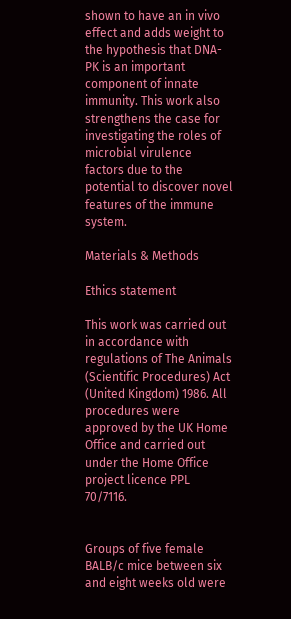shown to have an in vivo effect and adds weight to the hypothesis that DNA-PK is an important component of innate immunity. This work also strengthens the case for investigating the roles of microbial virulence factors due to the potential to discover novel features of the immune system.

Materials & Methods

Ethics statement

This work was carried out in accordance with regulations of The Animals (Scientific Procedures) Act (United Kingdom) 1986. All procedures were approved by the UK Home Office and carried out under the Home Office project licence PPL 70/7116.


Groups of five female BALB/c mice between six and eight weeks old were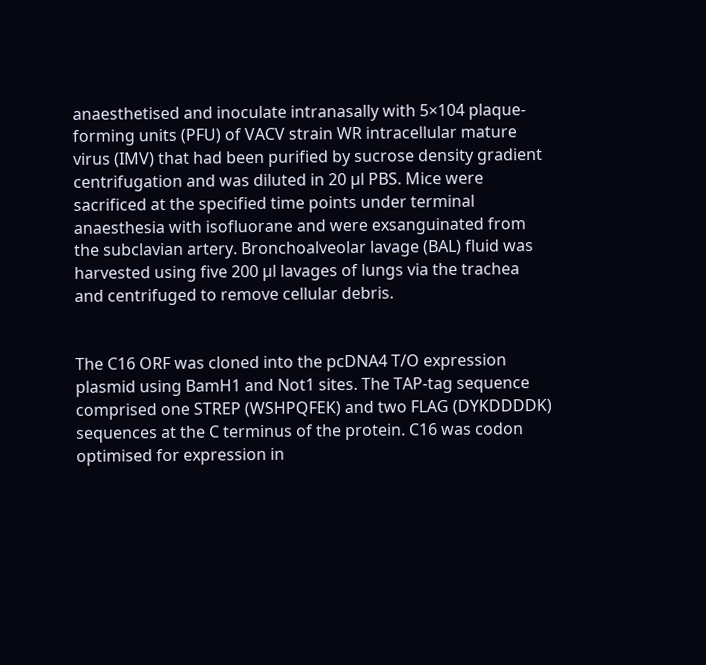anaesthetised and inoculate intranasally with 5×104 plaque-forming units (PFU) of VACV strain WR intracellular mature virus (IMV) that had been purified by sucrose density gradient centrifugation and was diluted in 20 µl PBS. Mice were sacrificed at the specified time points under terminal anaesthesia with isofluorane and were exsanguinated from the subclavian artery. Bronchoalveolar lavage (BAL) fluid was harvested using five 200 µl lavages of lungs via the trachea and centrifuged to remove cellular debris.


The C16 ORF was cloned into the pcDNA4 T/O expression plasmid using BamH1 and Not1 sites. The TAP-tag sequence comprised one STREP (WSHPQFEK) and two FLAG (DYKDDDDK) sequences at the C terminus of the protein. C16 was codon optimised for expression in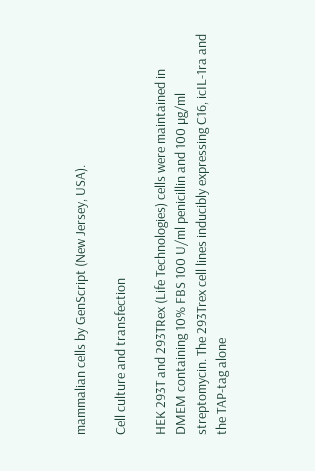mammalian cells by GenScript (New Jersey, USA).

Cell culture and transfection

HEK 293T and 293TRex (Life Technologies) cells were maintained in DMEM containing 10% FBS 100 U/ml penicillin and 100 µg/ml streptomycin. The 293Trex cell lines inducibly expressing C16, icIL-1ra and the TAP-tag alone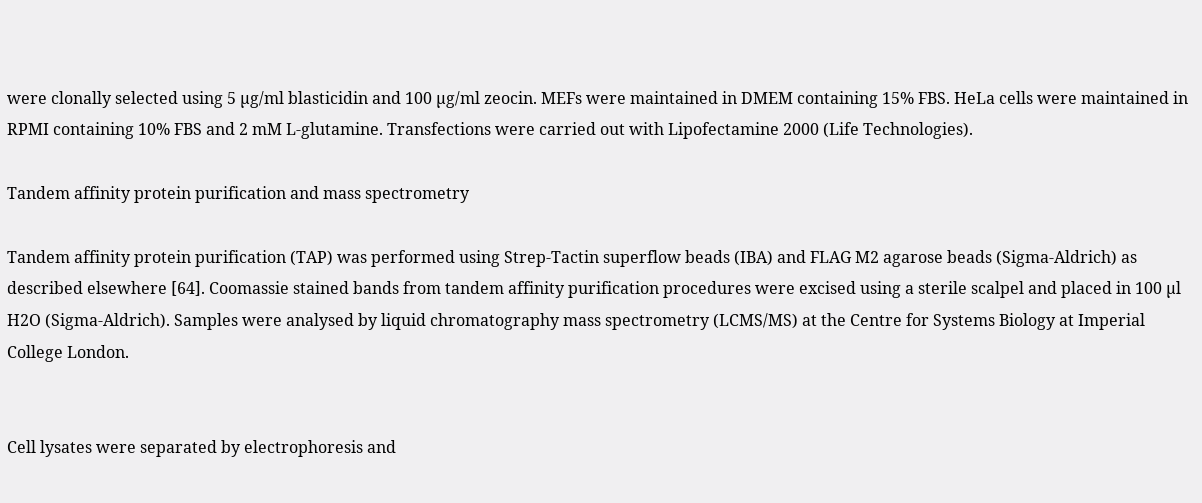were clonally selected using 5 µg/ml blasticidin and 100 µg/ml zeocin. MEFs were maintained in DMEM containing 15% FBS. HeLa cells were maintained in RPMI containing 10% FBS and 2 mM L-glutamine. Transfections were carried out with Lipofectamine 2000 (Life Technologies).

Tandem affinity protein purification and mass spectrometry

Tandem affinity protein purification (TAP) was performed using Strep-Tactin superflow beads (IBA) and FLAG M2 agarose beads (Sigma-Aldrich) as described elsewhere [64]. Coomassie stained bands from tandem affinity purification procedures were excised using a sterile scalpel and placed in 100 µl H2O (Sigma-Aldrich). Samples were analysed by liquid chromatography mass spectrometry (LCMS/MS) at the Centre for Systems Biology at Imperial College London.


Cell lysates were separated by electrophoresis and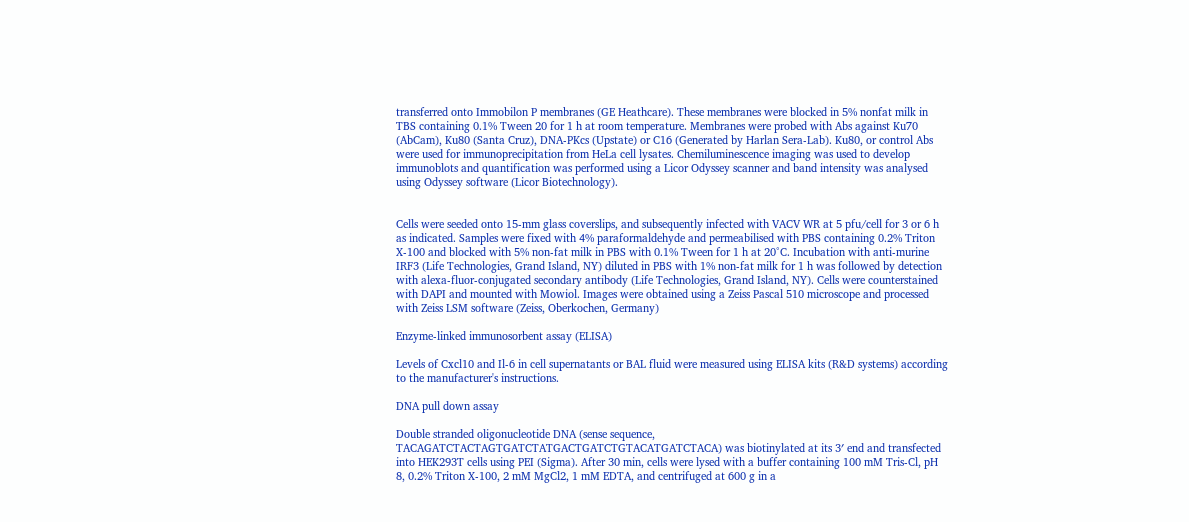transferred onto Immobilon P membranes (GE Heathcare). These membranes were blocked in 5% nonfat milk in TBS containing 0.1% Tween 20 for 1 h at room temperature. Membranes were probed with Abs against Ku70 (AbCam), Ku80 (Santa Cruz), DNA-PKcs (Upstate) or C16 (Generated by Harlan Sera-Lab). Ku80, or control Abs were used for immunoprecipitation from HeLa cell lysates. Chemiluminescence imaging was used to develop immunoblots and quantification was performed using a Licor Odyssey scanner and band intensity was analysed using Odyssey software (Licor Biotechnology).


Cells were seeded onto 15-mm glass coverslips, and subsequently infected with VACV WR at 5 pfu/cell for 3 or 6 h as indicated. Samples were fixed with 4% paraformaldehyde and permeabilised with PBS containing 0.2% Triton X-100 and blocked with 5% non-fat milk in PBS with 0.1% Tween for 1 h at 20°C. Incubation with anti-murine IRF3 (Life Technologies, Grand Island, NY) diluted in PBS with 1% non-fat milk for 1 h was followed by detection with alexa-fluor-conjugated secondary antibody (Life Technologies, Grand Island, NY). Cells were counterstained with DAPI and mounted with Mowiol. Images were obtained using a Zeiss Pascal 510 microscope and processed with Zeiss LSM software (Zeiss, Oberkochen, Germany)

Enzyme-linked immunosorbent assay (ELISA)

Levels of Cxcl10 and Il-6 in cell supernatants or BAL fluid were measured using ELISA kits (R&D systems) according to the manufacturer's instructions.

DNA pull down assay

Double stranded oligonucleotide DNA (sense sequence, TACAGATCTACTAGTGATCTATGACTGATCTGTACATGATCTACA) was biotinylated at its 3′ end and transfected into HEK293T cells using PEI (Sigma). After 30 min, cells were lysed with a buffer containing 100 mM Tris-Cl, pH 8, 0.2% Triton X-100, 2 mM MgCl2, 1 mM EDTA, and centrifuged at 600 g in a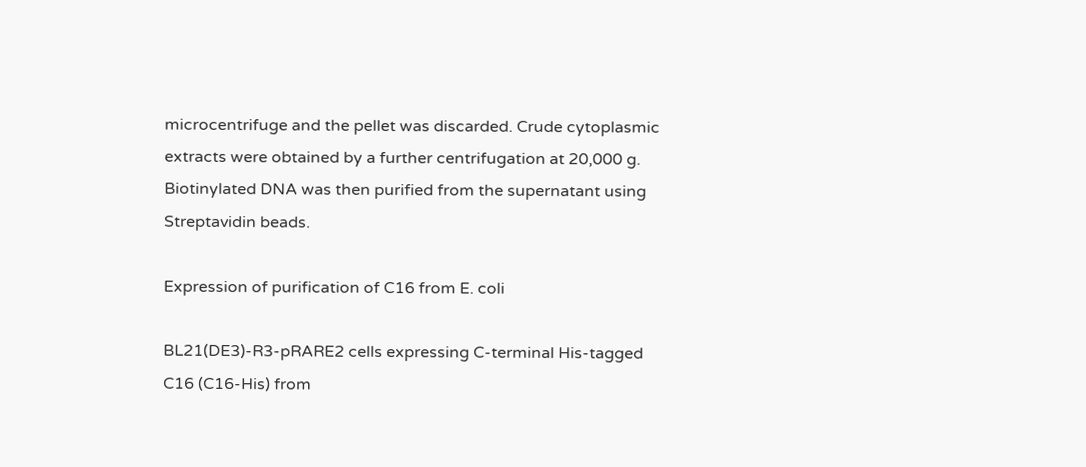microcentrifuge and the pellet was discarded. Crude cytoplasmic extracts were obtained by a further centrifugation at 20,000 g. Biotinylated DNA was then purified from the supernatant using Streptavidin beads.

Expression of purification of C16 from E. coli

BL21(DE3)-R3-pRARE2 cells expressing C-terminal His-tagged C16 (C16-His) from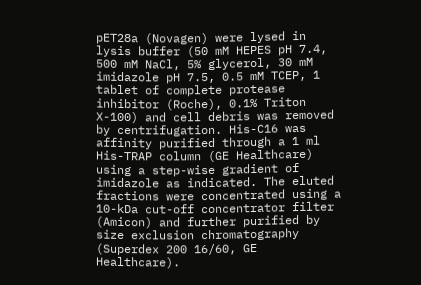pET28a (Novagen) were lysed in lysis buffer (50 mM HEPES pH 7.4, 500 mM NaCl, 5% glycerol, 30 mM imidazole pH 7.5, 0.5 mM TCEP, 1 tablet of complete protease inhibitor (Roche), 0.1% Triton X-100) and cell debris was removed by centrifugation. His-C16 was affinity purified through a 1 ml His-TRAP column (GE Healthcare) using a step-wise gradient of imidazole as indicated. The eluted fractions were concentrated using a 10-kDa cut-off concentrator filter (Amicon) and further purified by size exclusion chromatography (Superdex 200 16/60, GE Healthcare).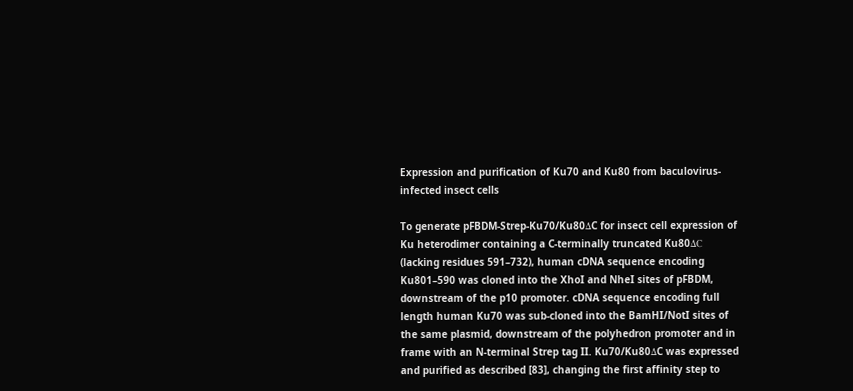Expression and purification of Ku70 and Ku80 from baculovirus-infected insect cells

To generate pFBDM-Strep-Ku70/Ku80ΔC for insect cell expression of Ku heterodimer containing a C-terminally truncated Ku80ΔC (lacking residues 591–732), human cDNA sequence encoding Ku801–590 was cloned into the XhoI and NheI sites of pFBDM, downstream of the p10 promoter. cDNA sequence encoding full length human Ku70 was sub-cloned into the BamHI/NotI sites of the same plasmid, downstream of the polyhedron promoter and in frame with an N-terminal Strep tag II. Ku70/Ku80ΔC was expressed and purified as described [83], changing the first affinity step to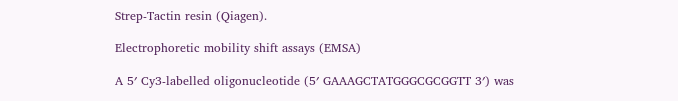Strep-Tactin resin (Qiagen).

Electrophoretic mobility shift assays (EMSA)

A 5′ Cy3-labelled oligonucleotide (5′ GAAAGCTATGGGCGCGGTT 3′) was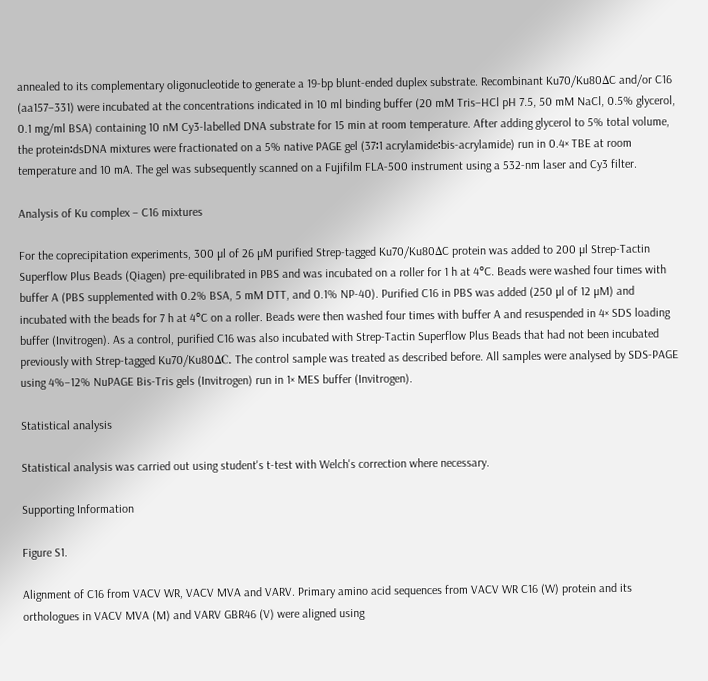annealed to its complementary oligonucleotide to generate a 19-bp blunt-ended duplex substrate. Recombinant Ku70/Ku80ΔC and/or C16 (aa157–331) were incubated at the concentrations indicated in 10 ml binding buffer (20 mM Tris–HCl pH 7.5, 50 mM NaCl, 0.5% glycerol, 0.1 mg/ml BSA) containing 10 nM Cy3-labelled DNA substrate for 15 min at room temperature. After adding glycerol to 5% total volume, the protein∶dsDNA mixtures were fractionated on a 5% native PAGE gel (37∶1 acrylamide∶bis-acrylamide) run in 0.4× TBE at room temperature and 10 mA. The gel was subsequently scanned on a Fujifilm FLA-500 instrument using a 532-nm laser and Cy3 filter.

Analysis of Ku complex – C16 mixtures

For the coprecipitation experiments, 300 µl of 26 µM purified Strep-tagged Ku70/Ku80ΔC protein was added to 200 µl Strep-Tactin Superflow Plus Beads (Qiagen) pre-equilibrated in PBS and was incubated on a roller for 1 h at 4°C. Beads were washed four times with buffer A (PBS supplemented with 0.2% BSA, 5 mM DTT, and 0.1% NP-40). Purified C16 in PBS was added (250 µl of 12 µM) and incubated with the beads for 7 h at 4°C on a roller. Beads were then washed four times with buffer A and resuspended in 4× SDS loading buffer (Invitrogen). As a control, purified C16 was also incubated with Strep-Tactin Superflow Plus Beads that had not been incubated previously with Strep-tagged Ku70/Ku80ΔC. The control sample was treated as described before. All samples were analysed by SDS-PAGE using 4%–12% NuPAGE Bis-Tris gels (Invitrogen) run in 1× MES buffer (Invitrogen).

Statistical analysis

Statistical analysis was carried out using student's t-test with Welch's correction where necessary.

Supporting Information

Figure S1.

Alignment of C16 from VACV WR, VACV MVA and VARV. Primary amino acid sequences from VACV WR C16 (W) protein and its orthologues in VACV MVA (M) and VARV GBR46 (V) were aligned using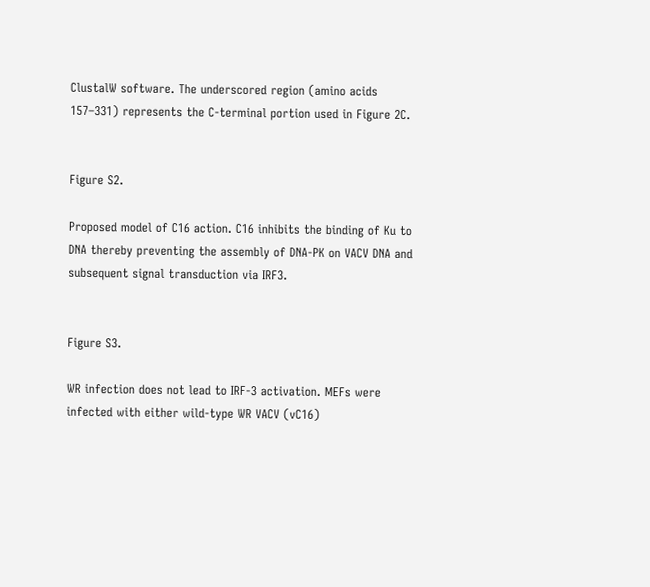ClustalW software. The underscored region (amino acids 157–331) represents the C-terminal portion used in Figure 2C.


Figure S2.

Proposed model of C16 action. C16 inhibits the binding of Ku to DNA thereby preventing the assembly of DNA-PK on VACV DNA and subsequent signal transduction via IRF3.


Figure S3.

WR infection does not lead to IRF-3 activation. MEFs were infected with either wild-type WR VACV (vC16)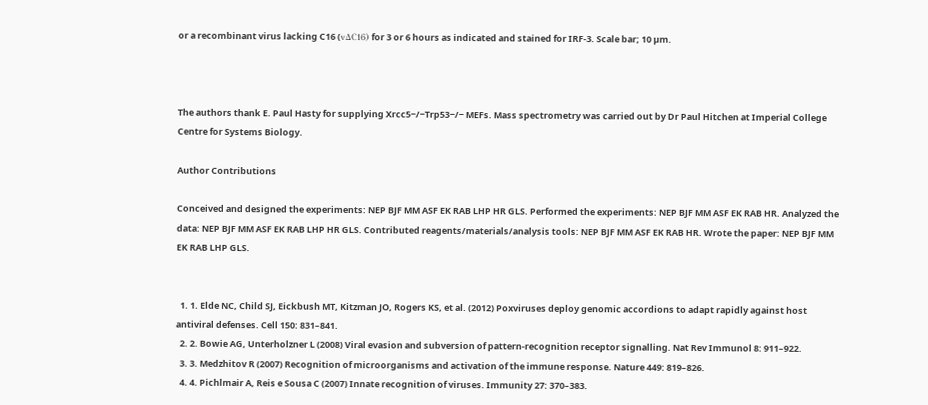or a recombinant virus lacking C16 (vΔC16) for 3 or 6 hours as indicated and stained for IRF-3. Scale bar; 10 µm.



The authors thank E. Paul Hasty for supplying Xrcc5−/−Trp53−/− MEFs. Mass spectrometry was carried out by Dr Paul Hitchen at Imperial College Centre for Systems Biology.

Author Contributions

Conceived and designed the experiments: NEP BJF MM ASF EK RAB LHP HR GLS. Performed the experiments: NEP BJF MM ASF EK RAB HR. Analyzed the data: NEP BJF MM ASF EK RAB LHP HR GLS. Contributed reagents/materials/analysis tools: NEP BJF MM ASF EK RAB HR. Wrote the paper: NEP BJF MM EK RAB LHP GLS.


  1. 1. Elde NC, Child SJ, Eickbush MT, Kitzman JO, Rogers KS, et al. (2012) Poxviruses deploy genomic accordions to adapt rapidly against host antiviral defenses. Cell 150: 831–841.
  2. 2. Bowie AG, Unterholzner L (2008) Viral evasion and subversion of pattern-recognition receptor signalling. Nat Rev Immunol 8: 911–922.
  3. 3. Medzhitov R (2007) Recognition of microorganisms and activation of the immune response. Nature 449: 819–826.
  4. 4. Pichlmair A, Reis e Sousa C (2007) Innate recognition of viruses. Immunity 27: 370–383.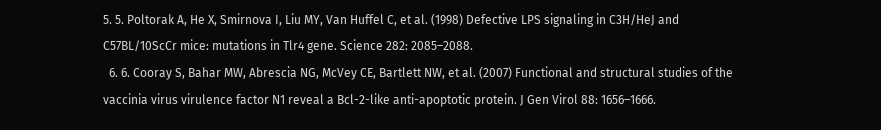5. 5. Poltorak A, He X, Smirnova I, Liu MY, Van Huffel C, et al. (1998) Defective LPS signaling in C3H/HeJ and C57BL/10ScCr mice: mutations in Tlr4 gene. Science 282: 2085–2088.
  6. 6. Cooray S, Bahar MW, Abrescia NG, McVey CE, Bartlett NW, et al. (2007) Functional and structural studies of the vaccinia virus virulence factor N1 reveal a Bcl-2-like anti-apoptotic protein. J Gen Virol 88: 1656–1666.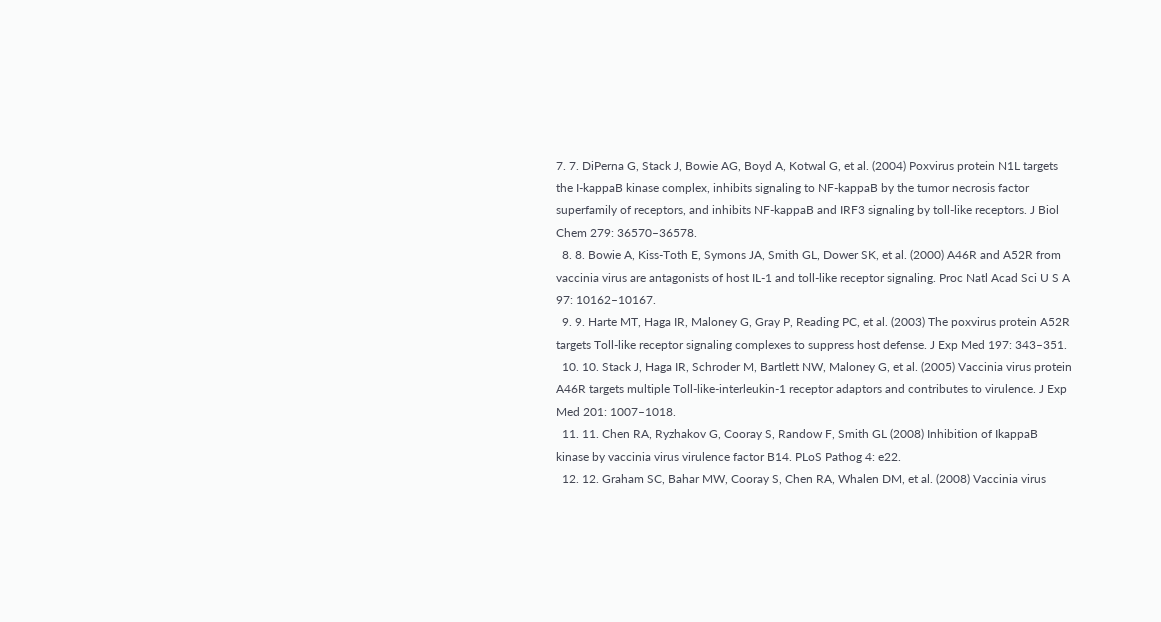7. 7. DiPerna G, Stack J, Bowie AG, Boyd A, Kotwal G, et al. (2004) Poxvirus protein N1L targets the I-kappaB kinase complex, inhibits signaling to NF-kappaB by the tumor necrosis factor superfamily of receptors, and inhibits NF-kappaB and IRF3 signaling by toll-like receptors. J Biol Chem 279: 36570–36578.
  8. 8. Bowie A, Kiss-Toth E, Symons JA, Smith GL, Dower SK, et al. (2000) A46R and A52R from vaccinia virus are antagonists of host IL-1 and toll-like receptor signaling. Proc Natl Acad Sci U S A 97: 10162–10167.
  9. 9. Harte MT, Haga IR, Maloney G, Gray P, Reading PC, et al. (2003) The poxvirus protein A52R targets Toll-like receptor signaling complexes to suppress host defense. J Exp Med 197: 343–351.
  10. 10. Stack J, Haga IR, Schroder M, Bartlett NW, Maloney G, et al. (2005) Vaccinia virus protein A46R targets multiple Toll-like-interleukin-1 receptor adaptors and contributes to virulence. J Exp Med 201: 1007–1018.
  11. 11. Chen RA, Ryzhakov G, Cooray S, Randow F, Smith GL (2008) Inhibition of IkappaB kinase by vaccinia virus virulence factor B14. PLoS Pathog 4: e22.
  12. 12. Graham SC, Bahar MW, Cooray S, Chen RA, Whalen DM, et al. (2008) Vaccinia virus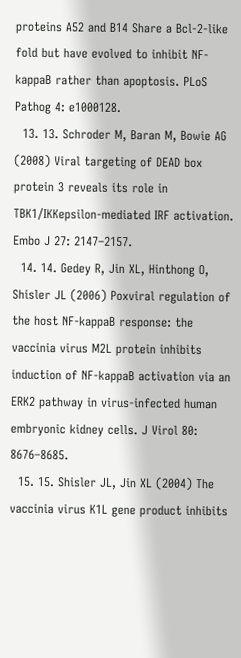proteins A52 and B14 Share a Bcl-2-like fold but have evolved to inhibit NF-kappaB rather than apoptosis. PLoS Pathog 4: e1000128.
  13. 13. Schroder M, Baran M, Bowie AG (2008) Viral targeting of DEAD box protein 3 reveals its role in TBK1/IKKepsilon-mediated IRF activation. Embo J 27: 2147–2157.
  14. 14. Gedey R, Jin XL, Hinthong O, Shisler JL (2006) Poxviral regulation of the host NF-kappaB response: the vaccinia virus M2L protein inhibits induction of NF-kappaB activation via an ERK2 pathway in virus-infected human embryonic kidney cells. J Virol 80: 8676–8685.
  15. 15. Shisler JL, Jin XL (2004) The vaccinia virus K1L gene product inhibits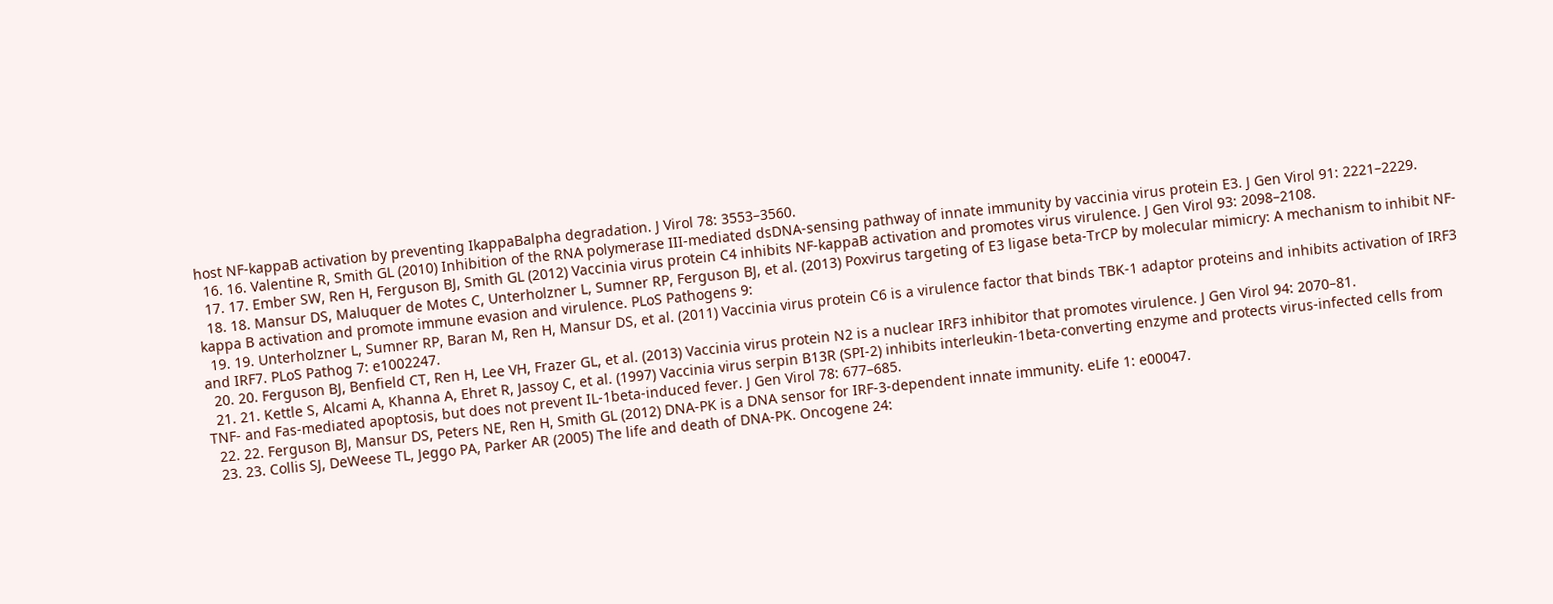host NF-kappaB activation by preventing IkappaBalpha degradation. J Virol 78: 3553–3560.
  16. 16. Valentine R, Smith GL (2010) Inhibition of the RNA polymerase III-mediated dsDNA-sensing pathway of innate immunity by vaccinia virus protein E3. J Gen Virol 91: 2221–2229.
  17. 17. Ember SW, Ren H, Ferguson BJ, Smith GL (2012) Vaccinia virus protein C4 inhibits NF-kappaB activation and promotes virus virulence. J Gen Virol 93: 2098–2108.
  18. 18. Mansur DS, Maluquer de Motes C, Unterholzner L, Sumner RP, Ferguson BJ, et al. (2013) Poxvirus targeting of E3 ligase beta-TrCP by molecular mimicry: A mechanism to inhibit NF-kappa B activation and promote immune evasion and virulence. PLoS Pathogens 9:
  19. 19. Unterholzner L, Sumner RP, Baran M, Ren H, Mansur DS, et al. (2011) Vaccinia virus protein C6 is a virulence factor that binds TBK-1 adaptor proteins and inhibits activation of IRF3 and IRF7. PLoS Pathog 7: e1002247.
  20. 20. Ferguson BJ, Benfield CT, Ren H, Lee VH, Frazer GL, et al. (2013) Vaccinia virus protein N2 is a nuclear IRF3 inhibitor that promotes virulence. J Gen Virol 94: 2070–81.
  21. 21. Kettle S, Alcami A, Khanna A, Ehret R, Jassoy C, et al. (1997) Vaccinia virus serpin B13R (SPI-2) inhibits interleukin-1beta-converting enzyme and protects virus-infected cells from TNF- and Fas-mediated apoptosis, but does not prevent IL-1beta-induced fever. J Gen Virol 78: 677–685.
  22. 22. Ferguson BJ, Mansur DS, Peters NE, Ren H, Smith GL (2012) DNA-PK is a DNA sensor for IRF-3-dependent innate immunity. eLife 1: e00047.
  23. 23. Collis SJ, DeWeese TL, Jeggo PA, Parker AR (2005) The life and death of DNA-PK. Oncogene 24: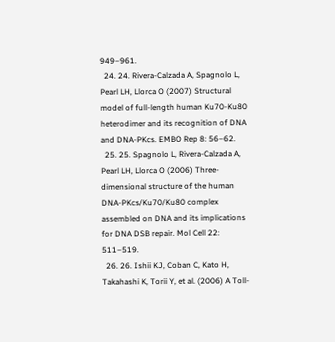949–961.
  24. 24. Rivera-Calzada A, Spagnolo L, Pearl LH, Llorca O (2007) Structural model of full-length human Ku70-Ku80 heterodimer and its recognition of DNA and DNA-PKcs. EMBO Rep 8: 56–62.
  25. 25. Spagnolo L, Rivera-Calzada A, Pearl LH, Llorca O (2006) Three-dimensional structure of the human DNA-PKcs/Ku70/Ku80 complex assembled on DNA and its implications for DNA DSB repair. Mol Cell 22: 511–519.
  26. 26. Ishii KJ, Coban C, Kato H, Takahashi K, Torii Y, et al. (2006) A Toll-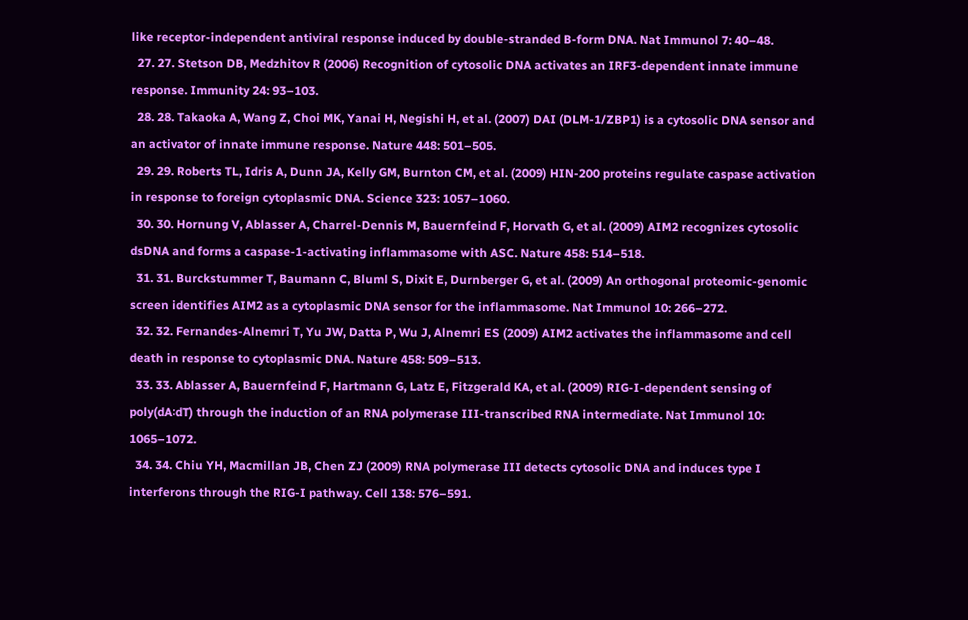like receptor-independent antiviral response induced by double-stranded B-form DNA. Nat Immunol 7: 40–48.
  27. 27. Stetson DB, Medzhitov R (2006) Recognition of cytosolic DNA activates an IRF3-dependent innate immune response. Immunity 24: 93–103.
  28. 28. Takaoka A, Wang Z, Choi MK, Yanai H, Negishi H, et al. (2007) DAI (DLM-1/ZBP1) is a cytosolic DNA sensor and an activator of innate immune response. Nature 448: 501–505.
  29. 29. Roberts TL, Idris A, Dunn JA, Kelly GM, Burnton CM, et al. (2009) HIN-200 proteins regulate caspase activation in response to foreign cytoplasmic DNA. Science 323: 1057–1060.
  30. 30. Hornung V, Ablasser A, Charrel-Dennis M, Bauernfeind F, Horvath G, et al. (2009) AIM2 recognizes cytosolic dsDNA and forms a caspase-1-activating inflammasome with ASC. Nature 458: 514–518.
  31. 31. Burckstummer T, Baumann C, Bluml S, Dixit E, Durnberger G, et al. (2009) An orthogonal proteomic-genomic screen identifies AIM2 as a cytoplasmic DNA sensor for the inflammasome. Nat Immunol 10: 266–272.
  32. 32. Fernandes-Alnemri T, Yu JW, Datta P, Wu J, Alnemri ES (2009) AIM2 activates the inflammasome and cell death in response to cytoplasmic DNA. Nature 458: 509–513.
  33. 33. Ablasser A, Bauernfeind F, Hartmann G, Latz E, Fitzgerald KA, et al. (2009) RIG-I-dependent sensing of poly(dA∶dT) through the induction of an RNA polymerase III-transcribed RNA intermediate. Nat Immunol 10: 1065–1072.
  34. 34. Chiu YH, Macmillan JB, Chen ZJ (2009) RNA polymerase III detects cytosolic DNA and induces type I interferons through the RIG-I pathway. Cell 138: 576–591.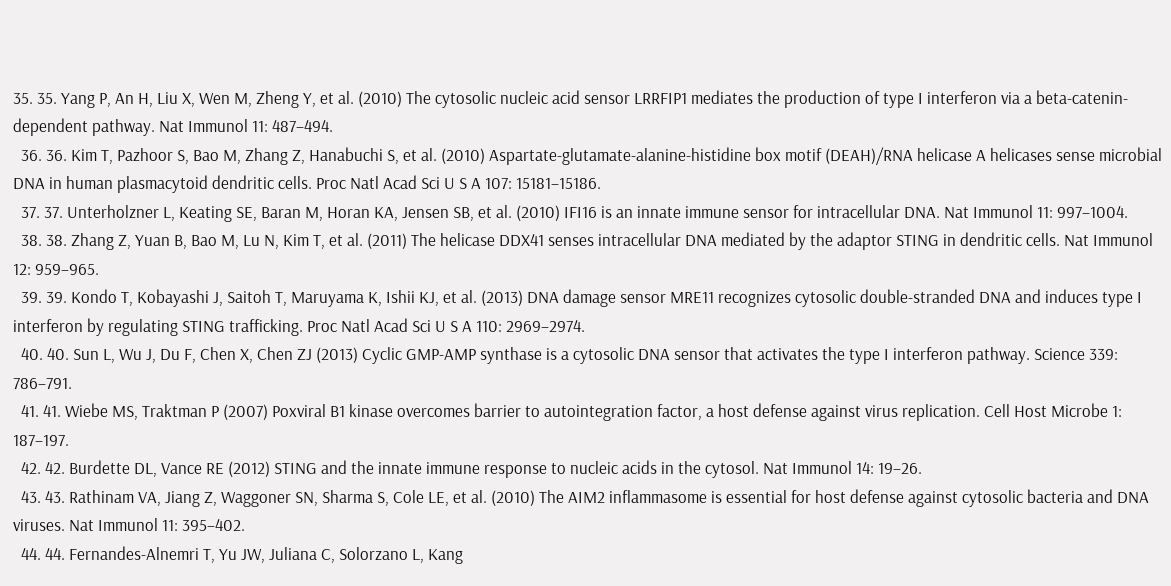35. 35. Yang P, An H, Liu X, Wen M, Zheng Y, et al. (2010) The cytosolic nucleic acid sensor LRRFIP1 mediates the production of type I interferon via a beta-catenin-dependent pathway. Nat Immunol 11: 487–494.
  36. 36. Kim T, Pazhoor S, Bao M, Zhang Z, Hanabuchi S, et al. (2010) Aspartate-glutamate-alanine-histidine box motif (DEAH)/RNA helicase A helicases sense microbial DNA in human plasmacytoid dendritic cells. Proc Natl Acad Sci U S A 107: 15181–15186.
  37. 37. Unterholzner L, Keating SE, Baran M, Horan KA, Jensen SB, et al. (2010) IFI16 is an innate immune sensor for intracellular DNA. Nat Immunol 11: 997–1004.
  38. 38. Zhang Z, Yuan B, Bao M, Lu N, Kim T, et al. (2011) The helicase DDX41 senses intracellular DNA mediated by the adaptor STING in dendritic cells. Nat Immunol 12: 959–965.
  39. 39. Kondo T, Kobayashi J, Saitoh T, Maruyama K, Ishii KJ, et al. (2013) DNA damage sensor MRE11 recognizes cytosolic double-stranded DNA and induces type I interferon by regulating STING trafficking. Proc Natl Acad Sci U S A 110: 2969–2974.
  40. 40. Sun L, Wu J, Du F, Chen X, Chen ZJ (2013) Cyclic GMP-AMP synthase is a cytosolic DNA sensor that activates the type I interferon pathway. Science 339: 786–791.
  41. 41. Wiebe MS, Traktman P (2007) Poxviral B1 kinase overcomes barrier to autointegration factor, a host defense against virus replication. Cell Host Microbe 1: 187–197.
  42. 42. Burdette DL, Vance RE (2012) STING and the innate immune response to nucleic acids in the cytosol. Nat Immunol 14: 19–26.
  43. 43. Rathinam VA, Jiang Z, Waggoner SN, Sharma S, Cole LE, et al. (2010) The AIM2 inflammasome is essential for host defense against cytosolic bacteria and DNA viruses. Nat Immunol 11: 395–402.
  44. 44. Fernandes-Alnemri T, Yu JW, Juliana C, Solorzano L, Kang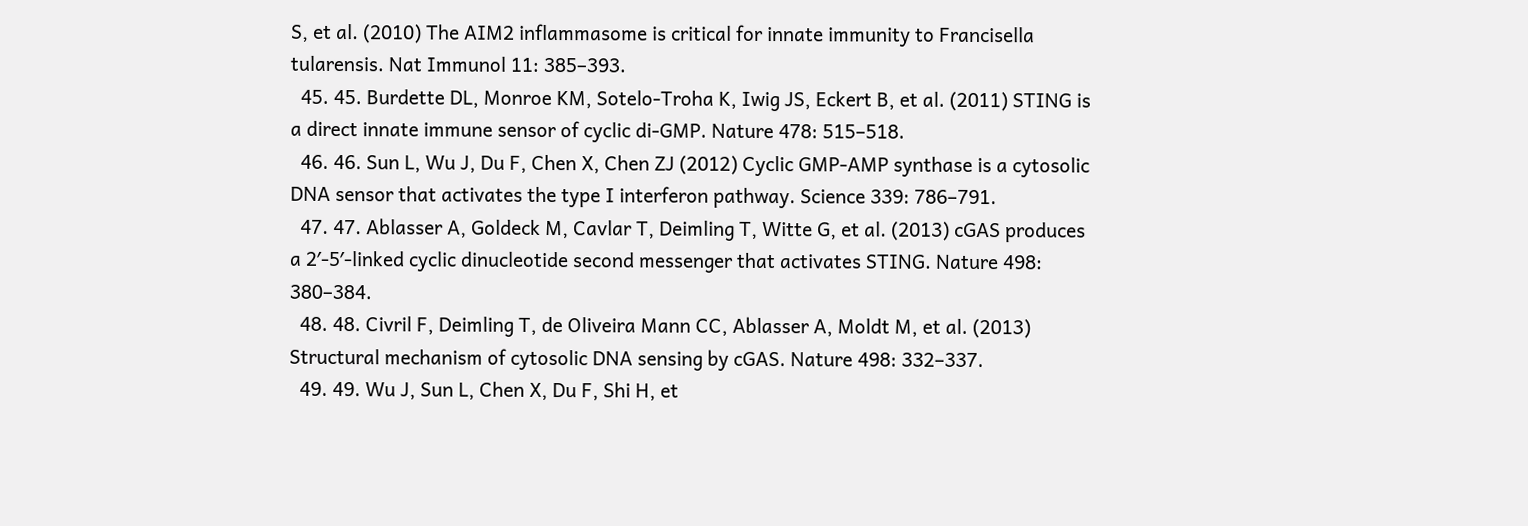S, et al. (2010) The AIM2 inflammasome is critical for innate immunity to Francisella tularensis. Nat Immunol 11: 385–393.
  45. 45. Burdette DL, Monroe KM, Sotelo-Troha K, Iwig JS, Eckert B, et al. (2011) STING is a direct innate immune sensor of cyclic di-GMP. Nature 478: 515–518.
  46. 46. Sun L, Wu J, Du F, Chen X, Chen ZJ (2012) Cyclic GMP-AMP synthase is a cytosolic DNA sensor that activates the type I interferon pathway. Science 339: 786–791.
  47. 47. Ablasser A, Goldeck M, Cavlar T, Deimling T, Witte G, et al. (2013) cGAS produces a 2′-5′-linked cyclic dinucleotide second messenger that activates STING. Nature 498: 380–384.
  48. 48. Civril F, Deimling T, de Oliveira Mann CC, Ablasser A, Moldt M, et al. (2013) Structural mechanism of cytosolic DNA sensing by cGAS. Nature 498: 332–337.
  49. 49. Wu J, Sun L, Chen X, Du F, Shi H, et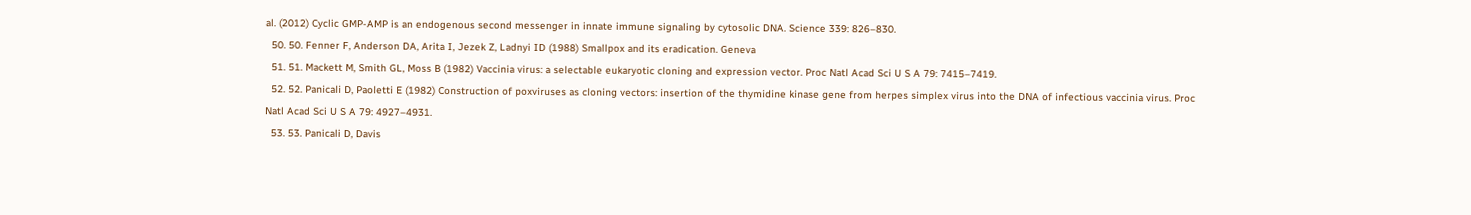al. (2012) Cyclic GMP-AMP is an endogenous second messenger in innate immune signaling by cytosolic DNA. Science 339: 826–830.
  50. 50. Fenner F, Anderson DA, Arita I, Jezek Z, Ladnyi ID (1988) Smallpox and its eradication. Geneva
  51. 51. Mackett M, Smith GL, Moss B (1982) Vaccinia virus: a selectable eukaryotic cloning and expression vector. Proc Natl Acad Sci U S A 79: 7415–7419.
  52. 52. Panicali D, Paoletti E (1982) Construction of poxviruses as cloning vectors: insertion of the thymidine kinase gene from herpes simplex virus into the DNA of infectious vaccinia virus. Proc Natl Acad Sci U S A 79: 4927–4931.
  53. 53. Panicali D, Davis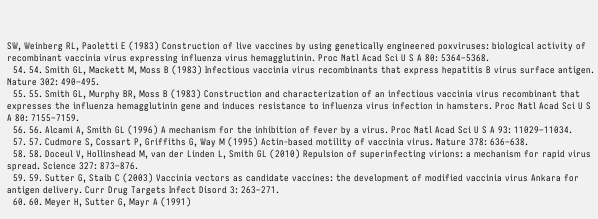SW, Weinberg RL, Paoletti E (1983) Construction of live vaccines by using genetically engineered poxviruses: biological activity of recombinant vaccinia virus expressing influenza virus hemagglutinin. Proc Natl Acad Sci U S A 80: 5364–5368.
  54. 54. Smith GL, Mackett M, Moss B (1983) Infectious vaccinia virus recombinants that express hepatitis B virus surface antigen. Nature 302: 490–495.
  55. 55. Smith GL, Murphy BR, Moss B (1983) Construction and characterization of an infectious vaccinia virus recombinant that expresses the influenza hemagglutinin gene and induces resistance to influenza virus infection in hamsters. Proc Natl Acad Sci U S A 80: 7155–7159.
  56. 56. Alcami A, Smith GL (1996) A mechanism for the inhibition of fever by a virus. Proc Natl Acad Sci U S A 93: 11029–11034.
  57. 57. Cudmore S, Cossart P, Griffiths G, Way M (1995) Actin-based motility of vaccinia virus. Nature 378: 636–638.
  58. 58. Doceul V, Hollinshead M, van der Linden L, Smith GL (2010) Repulsion of superinfecting virions: a mechanism for rapid virus spread. Science 327: 873–876.
  59. 59. Sutter G, Staib C (2003) Vaccinia vectors as candidate vaccines: the development of modified vaccinia virus Ankara for antigen delivery. Curr Drug Targets Infect Disord 3: 263–271.
  60. 60. Meyer H, Sutter G, Mayr A (1991)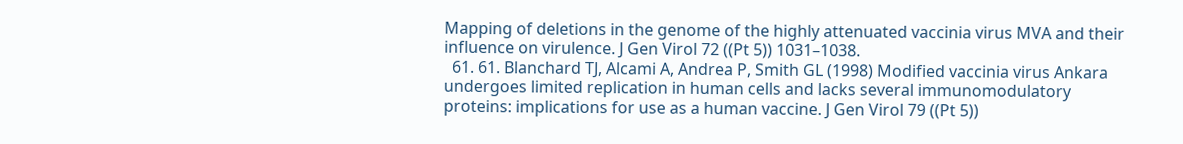Mapping of deletions in the genome of the highly attenuated vaccinia virus MVA and their influence on virulence. J Gen Virol 72 ((Pt 5)) 1031–1038.
  61. 61. Blanchard TJ, Alcami A, Andrea P, Smith GL (1998) Modified vaccinia virus Ankara undergoes limited replication in human cells and lacks several immunomodulatory proteins: implications for use as a human vaccine. J Gen Virol 79 ((Pt 5))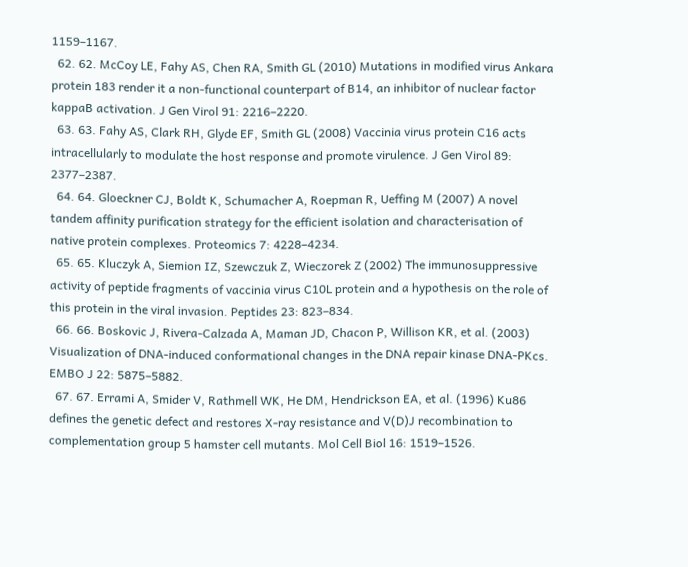1159–1167.
  62. 62. McCoy LE, Fahy AS, Chen RA, Smith GL (2010) Mutations in modified virus Ankara protein 183 render it a non-functional counterpart of B14, an inhibitor of nuclear factor kappaB activation. J Gen Virol 91: 2216–2220.
  63. 63. Fahy AS, Clark RH, Glyde EF, Smith GL (2008) Vaccinia virus protein C16 acts intracellularly to modulate the host response and promote virulence. J Gen Virol 89: 2377–2387.
  64. 64. Gloeckner CJ, Boldt K, Schumacher A, Roepman R, Ueffing M (2007) A novel tandem affinity purification strategy for the efficient isolation and characterisation of native protein complexes. Proteomics 7: 4228–4234.
  65. 65. Kluczyk A, Siemion IZ, Szewczuk Z, Wieczorek Z (2002) The immunosuppressive activity of peptide fragments of vaccinia virus C10L protein and a hypothesis on the role of this protein in the viral invasion. Peptides 23: 823–834.
  66. 66. Boskovic J, Rivera-Calzada A, Maman JD, Chacon P, Willison KR, et al. (2003) Visualization of DNA-induced conformational changes in the DNA repair kinase DNA-PKcs. EMBO J 22: 5875–5882.
  67. 67. Errami A, Smider V, Rathmell WK, He DM, Hendrickson EA, et al. (1996) Ku86 defines the genetic defect and restores X-ray resistance and V(D)J recombination to complementation group 5 hamster cell mutants. Mol Cell Biol 16: 1519–1526.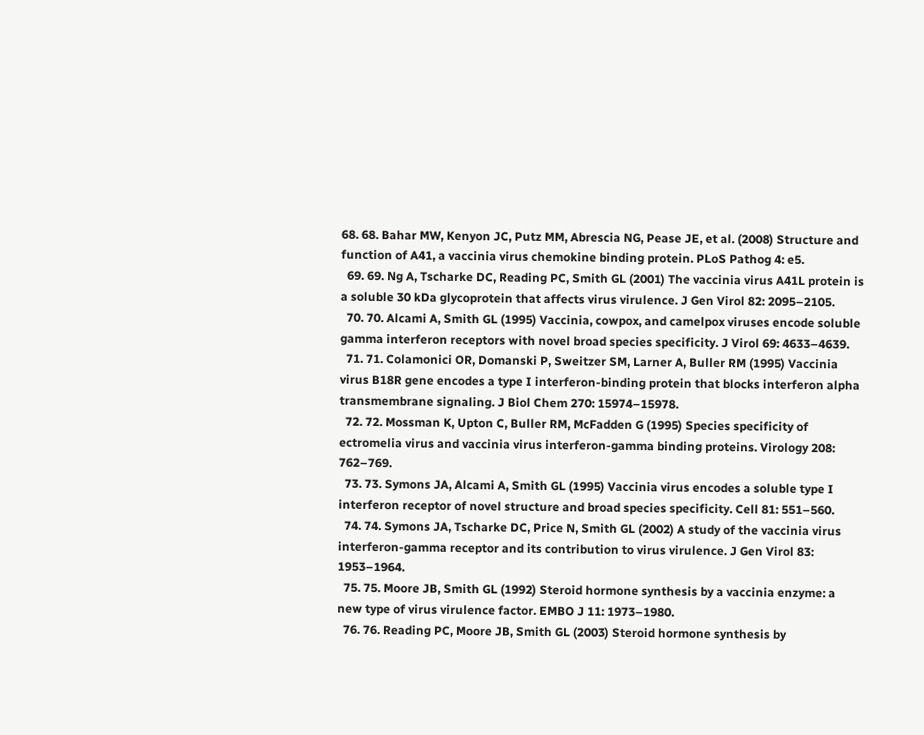68. 68. Bahar MW, Kenyon JC, Putz MM, Abrescia NG, Pease JE, et al. (2008) Structure and function of A41, a vaccinia virus chemokine binding protein. PLoS Pathog 4: e5.
  69. 69. Ng A, Tscharke DC, Reading PC, Smith GL (2001) The vaccinia virus A41L protein is a soluble 30 kDa glycoprotein that affects virus virulence. J Gen Virol 82: 2095–2105.
  70. 70. Alcami A, Smith GL (1995) Vaccinia, cowpox, and camelpox viruses encode soluble gamma interferon receptors with novel broad species specificity. J Virol 69: 4633–4639.
  71. 71. Colamonici OR, Domanski P, Sweitzer SM, Larner A, Buller RM (1995) Vaccinia virus B18R gene encodes a type I interferon-binding protein that blocks interferon alpha transmembrane signaling. J Biol Chem 270: 15974–15978.
  72. 72. Mossman K, Upton C, Buller RM, McFadden G (1995) Species specificity of ectromelia virus and vaccinia virus interferon-gamma binding proteins. Virology 208: 762–769.
  73. 73. Symons JA, Alcami A, Smith GL (1995) Vaccinia virus encodes a soluble type I interferon receptor of novel structure and broad species specificity. Cell 81: 551–560.
  74. 74. Symons JA, Tscharke DC, Price N, Smith GL (2002) A study of the vaccinia virus interferon-gamma receptor and its contribution to virus virulence. J Gen Virol 83: 1953–1964.
  75. 75. Moore JB, Smith GL (1992) Steroid hormone synthesis by a vaccinia enzyme: a new type of virus virulence factor. EMBO J 11: 1973–1980.
  76. 76. Reading PC, Moore JB, Smith GL (2003) Steroid hormone synthesis by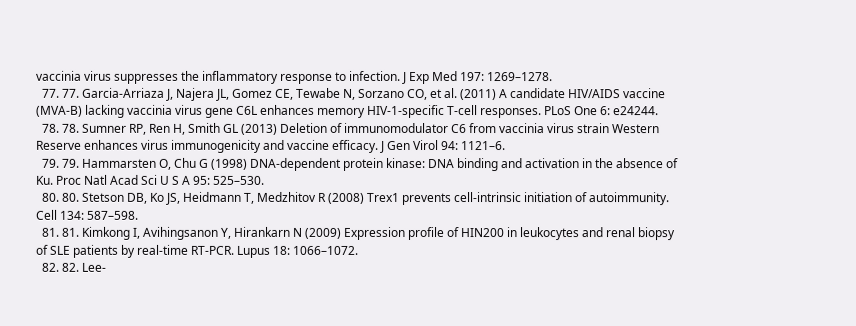vaccinia virus suppresses the inflammatory response to infection. J Exp Med 197: 1269–1278.
  77. 77. Garcia-Arriaza J, Najera JL, Gomez CE, Tewabe N, Sorzano CO, et al. (2011) A candidate HIV/AIDS vaccine (MVA-B) lacking vaccinia virus gene C6L enhances memory HIV-1-specific T-cell responses. PLoS One 6: e24244.
  78. 78. Sumner RP, Ren H, Smith GL (2013) Deletion of immunomodulator C6 from vaccinia virus strain Western Reserve enhances virus immunogenicity and vaccine efficacy. J Gen Virol 94: 1121–6.
  79. 79. Hammarsten O, Chu G (1998) DNA-dependent protein kinase: DNA binding and activation in the absence of Ku. Proc Natl Acad Sci U S A 95: 525–530.
  80. 80. Stetson DB, Ko JS, Heidmann T, Medzhitov R (2008) Trex1 prevents cell-intrinsic initiation of autoimmunity. Cell 134: 587–598.
  81. 81. Kimkong I, Avihingsanon Y, Hirankarn N (2009) Expression profile of HIN200 in leukocytes and renal biopsy of SLE patients by real-time RT-PCR. Lupus 18: 1066–1072.
  82. 82. Lee-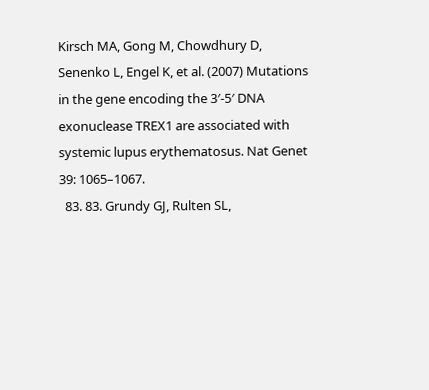Kirsch MA, Gong M, Chowdhury D, Senenko L, Engel K, et al. (2007) Mutations in the gene encoding the 3′-5′ DNA exonuclease TREX1 are associated with systemic lupus erythematosus. Nat Genet 39: 1065–1067.
  83. 83. Grundy GJ, Rulten SL,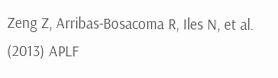Zeng Z, Arribas-Bosacoma R, Iles N, et al. (2013) APLF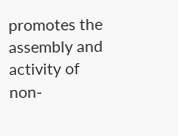promotes the assembly and activity of non-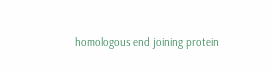homologous end joining protein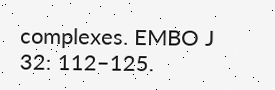complexes. EMBO J 32: 112–125.